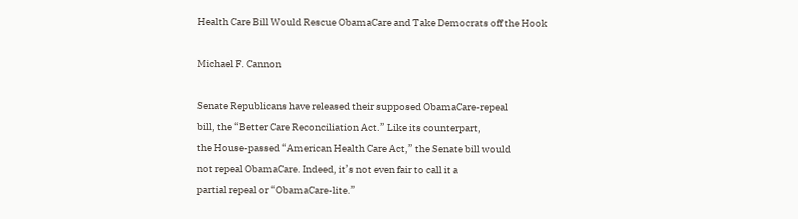Health Care Bill Would Rescue ObamaCare and Take Democrats off the Hook

Michael F. Cannon

Senate Republicans have released their supposed ObamaCare-repeal
bill, the “Better Care Reconciliation Act.” Like its counterpart,
the House-passed “American Health Care Act,” the Senate bill would
not repeal ObamaCare. Indeed, it’s not even fair to call it a
partial repeal or “ObamaCare-lite.”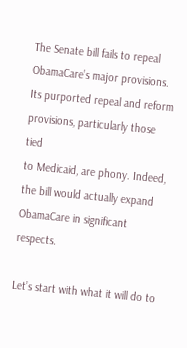The Senate bill fails to repeal ObamaCare’s major provisions.
Its purported repeal and reform provisions, particularly those tied
to Medicaid, are phony. Indeed, the bill would actually expand
ObamaCare in significant respects.

Let’s start with what it will do to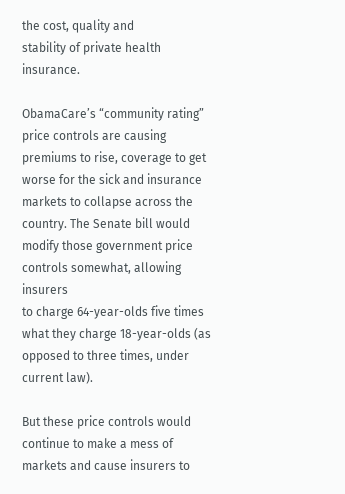the cost, quality and
stability of private health insurance.

ObamaCare’s “community rating” price controls are causing
premiums to rise, coverage to get worse for the sick and insurance
markets to collapse across the country. The Senate bill would
modify those government price controls somewhat, allowing insurers
to charge 64-year-olds five times what they charge 18-year-olds (as
opposed to three times, under current law).

But these price controls would continue to make a mess of
markets and cause insurers to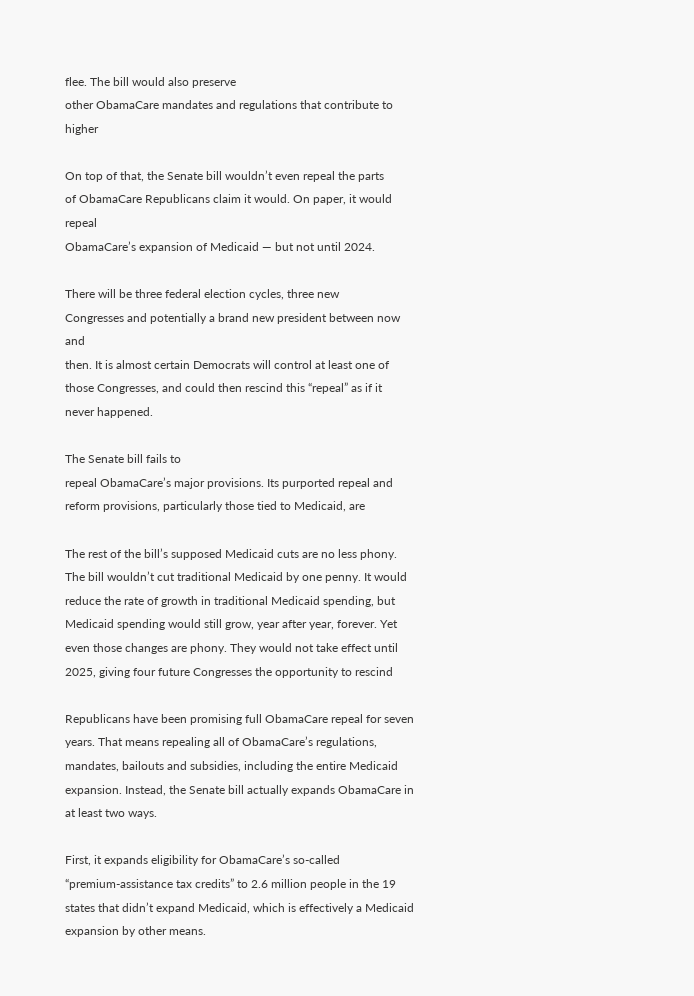flee. The bill would also preserve
other ObamaCare mandates and regulations that contribute to higher

On top of that, the Senate bill wouldn’t even repeal the parts
of ObamaCare Republicans claim it would. On paper, it would repeal
ObamaCare’s expansion of Medicaid — but not until 2024.

There will be three federal election cycles, three new
Congresses and potentially a brand new president between now and
then. It is almost certain Democrats will control at least one of
those Congresses, and could then rescind this “repeal” as if it
never happened.

The Senate bill fails to
repeal ObamaCare’s major provisions. Its purported repeal and
reform provisions, particularly those tied to Medicaid, are

The rest of the bill’s supposed Medicaid cuts are no less phony.
The bill wouldn’t cut traditional Medicaid by one penny. It would
reduce the rate of growth in traditional Medicaid spending, but
Medicaid spending would still grow, year after year, forever. Yet
even those changes are phony. They would not take effect until
2025, giving four future Congresses the opportunity to rescind

Republicans have been promising full ObamaCare repeal for seven
years. That means repealing all of ObamaCare’s regulations,
mandates, bailouts and subsidies, including the entire Medicaid
expansion. Instead, the Senate bill actually expands ObamaCare in
at least two ways.

First, it expands eligibility for ObamaCare’s so-called
“premium-assistance tax credits” to 2.6 million people in the 19
states that didn’t expand Medicaid, which is effectively a Medicaid
expansion by other means.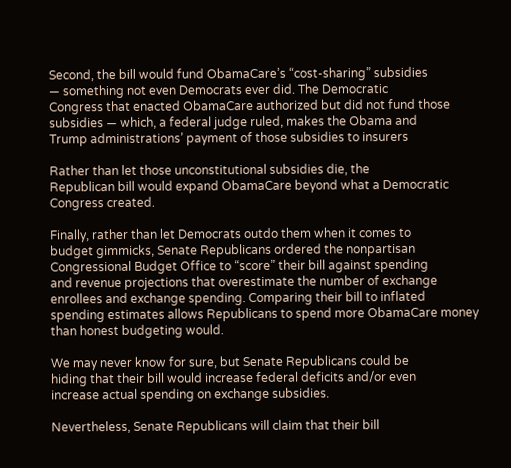Second, the bill would fund ObamaCare’s “cost-sharing” subsidies
— something not even Democrats ever did. The Democratic
Congress that enacted ObamaCare authorized but did not fund those
subsidies — which, a federal judge ruled, makes the Obama and
Trump administrations’ payment of those subsidies to insurers

Rather than let those unconstitutional subsidies die, the
Republican bill would expand ObamaCare beyond what a Democratic
Congress created.

Finally, rather than let Democrats outdo them when it comes to
budget gimmicks, Senate Republicans ordered the nonpartisan
Congressional Budget Office to “score” their bill against spending
and revenue projections that overestimate the number of exchange
enrollees and exchange spending. Comparing their bill to inflated
spending estimates allows Republicans to spend more ObamaCare money
than honest budgeting would.

We may never know for sure, but Senate Republicans could be
hiding that their bill would increase federal deficits and/or even
increase actual spending on exchange subsidies.

Nevertheless, Senate Republicans will claim that their bill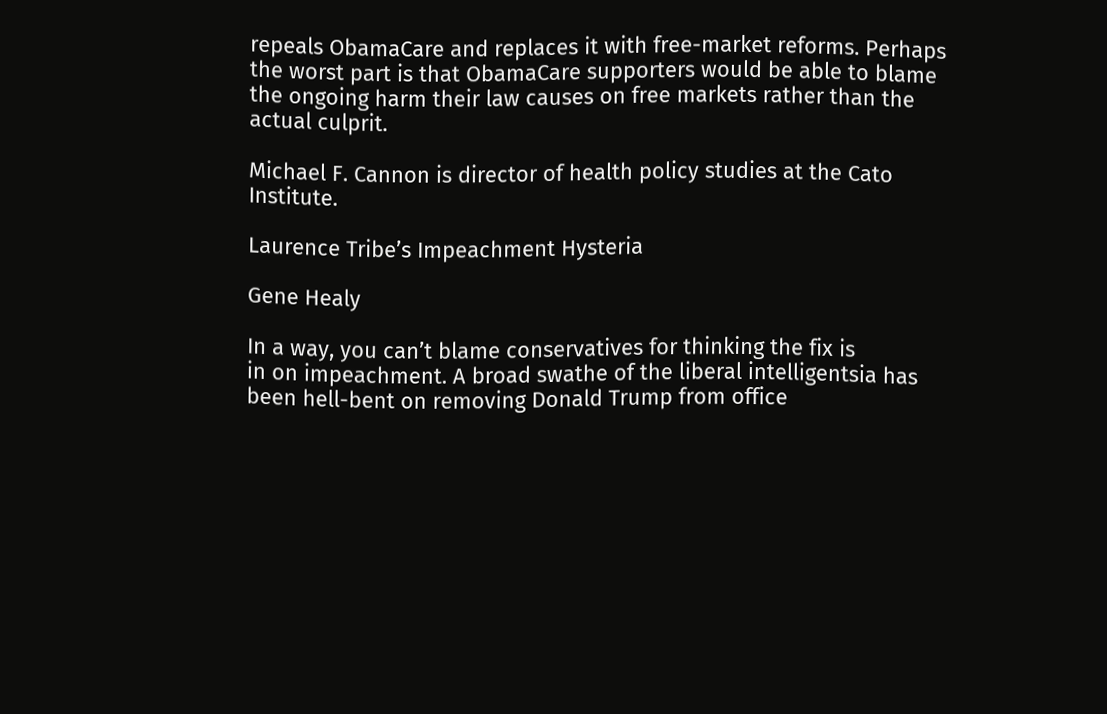repeals ObamaCare and replaces it with free-market reforms. Perhaps
the worst part is that ObamaCare supporters would be able to blame
the ongoing harm their law causes on free markets rather than the
actual culprit.

Michael F. Cannon is director of health policy studies at the Cato Institute.

Laurence Tribe’s Impeachment Hysteria

Gene Healy

In a way, you can’t blame conservatives for thinking the fix is
in on impeachment. A broad swathe of the liberal intelligentsia has
been hell-bent on removing Donald Trump from office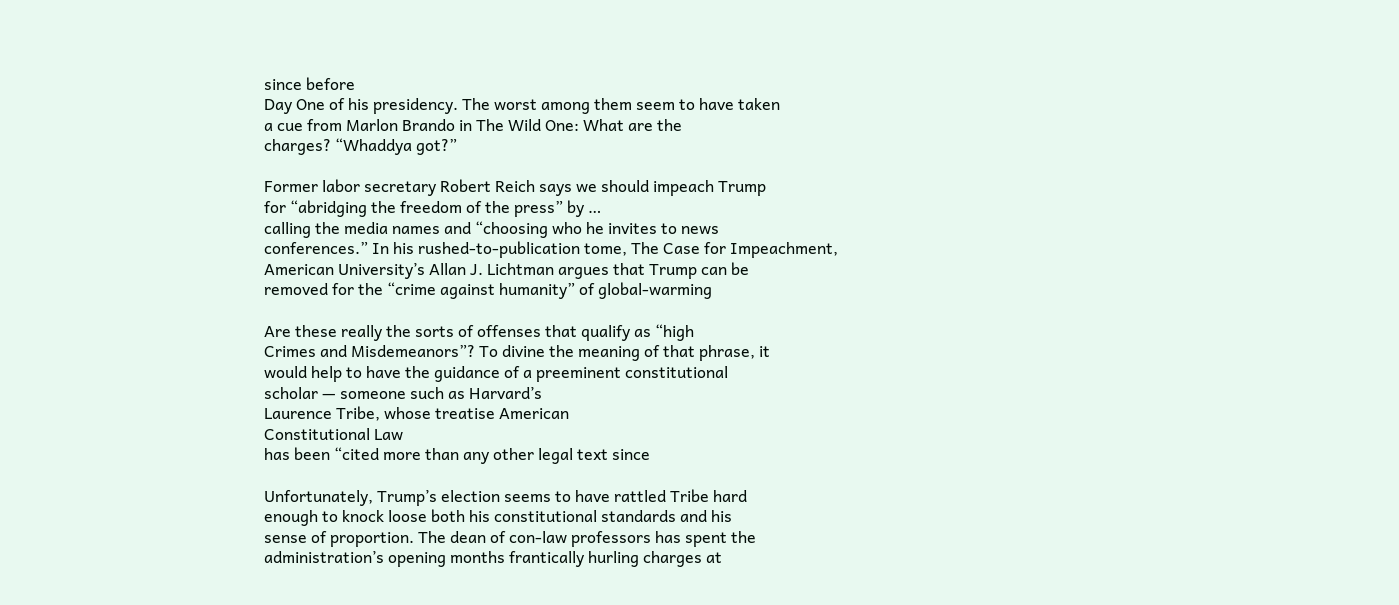since before
Day One of his presidency. The worst among them seem to have taken
a cue from Marlon Brando in The Wild One: What are the
charges? “Whaddya got?”

Former labor secretary Robert Reich says we should impeach Trump
for “abridging the freedom of the press” by …
calling the media names and “choosing who he invites to news
conferences.” In his rushed-to-publication tome, The Case for Impeachment,
American University’s Allan J. Lichtman argues that Trump can be
removed for the “crime against humanity” of global-warming

Are these really the sorts of offenses that qualify as “high
Crimes and Misdemeanors”? To divine the meaning of that phrase, it
would help to have the guidance of a preeminent constitutional
scholar — someone such as Harvard’s
Laurence Tribe, whose treatise American
Constitutional Law
has been “cited more than any other legal text since

Unfortunately, Trump’s election seems to have rattled Tribe hard
enough to knock loose both his constitutional standards and his
sense of proportion. The dean of con-law professors has spent the
administration’s opening months frantically hurling charges at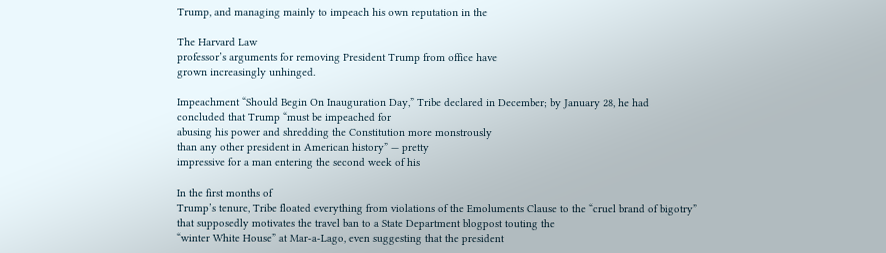Trump, and managing mainly to impeach his own reputation in the

The Harvard Law
professor’s arguments for removing President Trump from office have
grown increasingly unhinged.

Impeachment “Should Begin On Inauguration Day,” Tribe declared in December; by January 28, he had
concluded that Trump “must be impeached for
abusing his power and shredding the Constitution more monstrously
than any other president in American history” — pretty
impressive for a man entering the second week of his

In the first months of
Trump’s tenure, Tribe floated everything from violations of the Emoluments Clause to the “cruel brand of bigotry”
that supposedly motivates the travel ban to a State Department blogpost touting the
“winter White House” at Mar-a-Lago, even suggesting that the president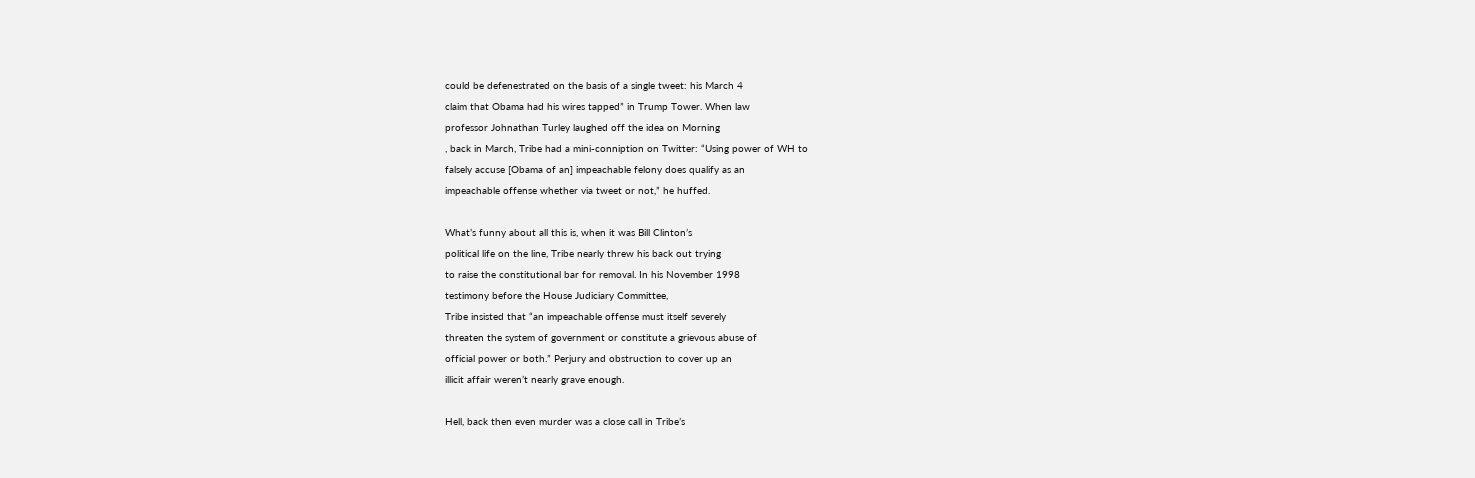could be defenestrated on the basis of a single tweet: his March 4
claim that Obama had his wires tapped” in Trump Tower. When law
professor Johnathan Turley laughed off the idea on Morning
, back in March, Tribe had a mini-conniption on Twitter: “Using power of WH to
falsely accuse [Obama of an] impeachable felony does qualify as an
impeachable offense whether via tweet or not,” he huffed.

What’s funny about all this is, when it was Bill Clinton’s
political life on the line, Tribe nearly threw his back out trying
to raise the constitutional bar for removal. In his November 1998
testimony before the House Judiciary Committee,
Tribe insisted that “an impeachable offense must itself severely
threaten the system of government or constitute a grievous abuse of
official power or both.” Perjury and obstruction to cover up an
illicit affair weren’t nearly grave enough.

Hell, back then even murder was a close call in Tribe’s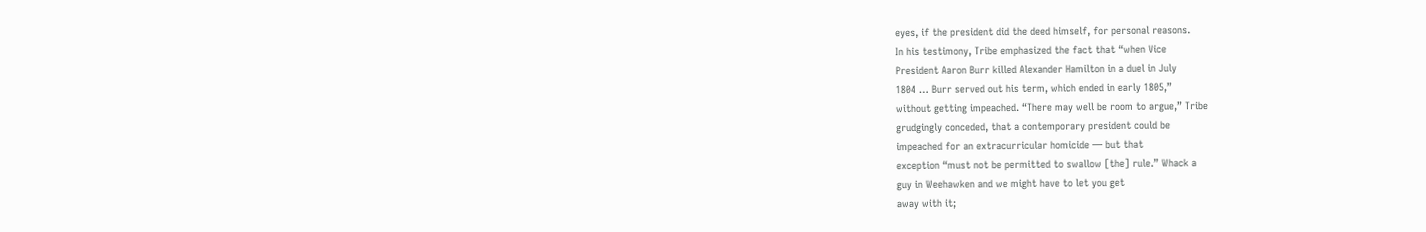eyes, if the president did the deed himself, for personal reasons.
In his testimony, Tribe emphasized the fact that “when Vice
President Aaron Burr killed Alexander Hamilton in a duel in July
1804 … Burr served out his term, which ended in early 1805,”
without getting impeached. “There may well be room to argue,” Tribe
grudgingly conceded, that a contemporary president could be
impeached for an extracurricular homicide — but that
exception “must not be permitted to swallow [the] rule.” Whack a
guy in Weehawken and we might have to let you get
away with it;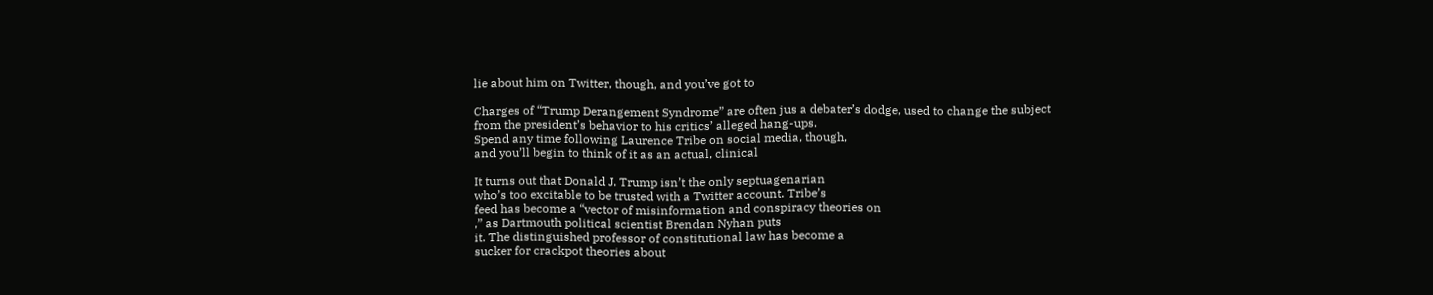lie about him on Twitter, though, and you’ve got to

Charges of “Trump Derangement Syndrome” are often jus a debater’s dodge, used to change the subject
from the president’s behavior to his critics’ alleged hang-ups.
Spend any time following Laurence Tribe on social media, though,
and you’ll begin to think of it as an actual, clinical

It turns out that Donald J. Trump isn’t the only septuagenarian
who’s too excitable to be trusted with a Twitter account. Tribe’s
feed has become a “vector of misinformation and conspiracy theories on
,” as Dartmouth political scientist Brendan Nyhan puts
it. The distinguished professor of constitutional law has become a
sucker for crackpot theories about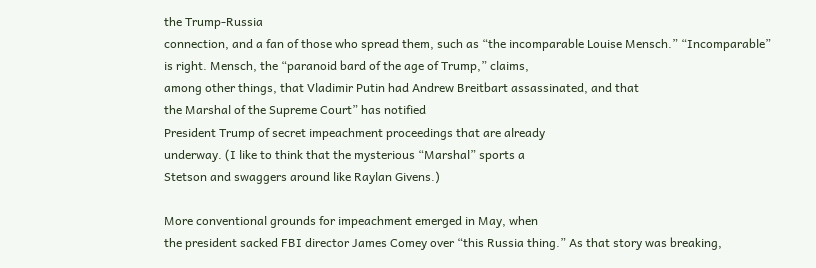the Trump-Russia
connection, and a fan of those who spread them, such as “the incomparable Louise Mensch.” “Incomparable”
is right. Mensch, the “paranoid bard of the age of Trump,” claims,
among other things, that Vladimir Putin had Andrew Breitbart assassinated, and that
the Marshal of the Supreme Court” has notified
President Trump of secret impeachment proceedings that are already
underway. (I like to think that the mysterious “Marshal” sports a
Stetson and swaggers around like Raylan Givens.)

More conventional grounds for impeachment emerged in May, when
the president sacked FBI director James Comey over “this Russia thing.” As that story was breaking,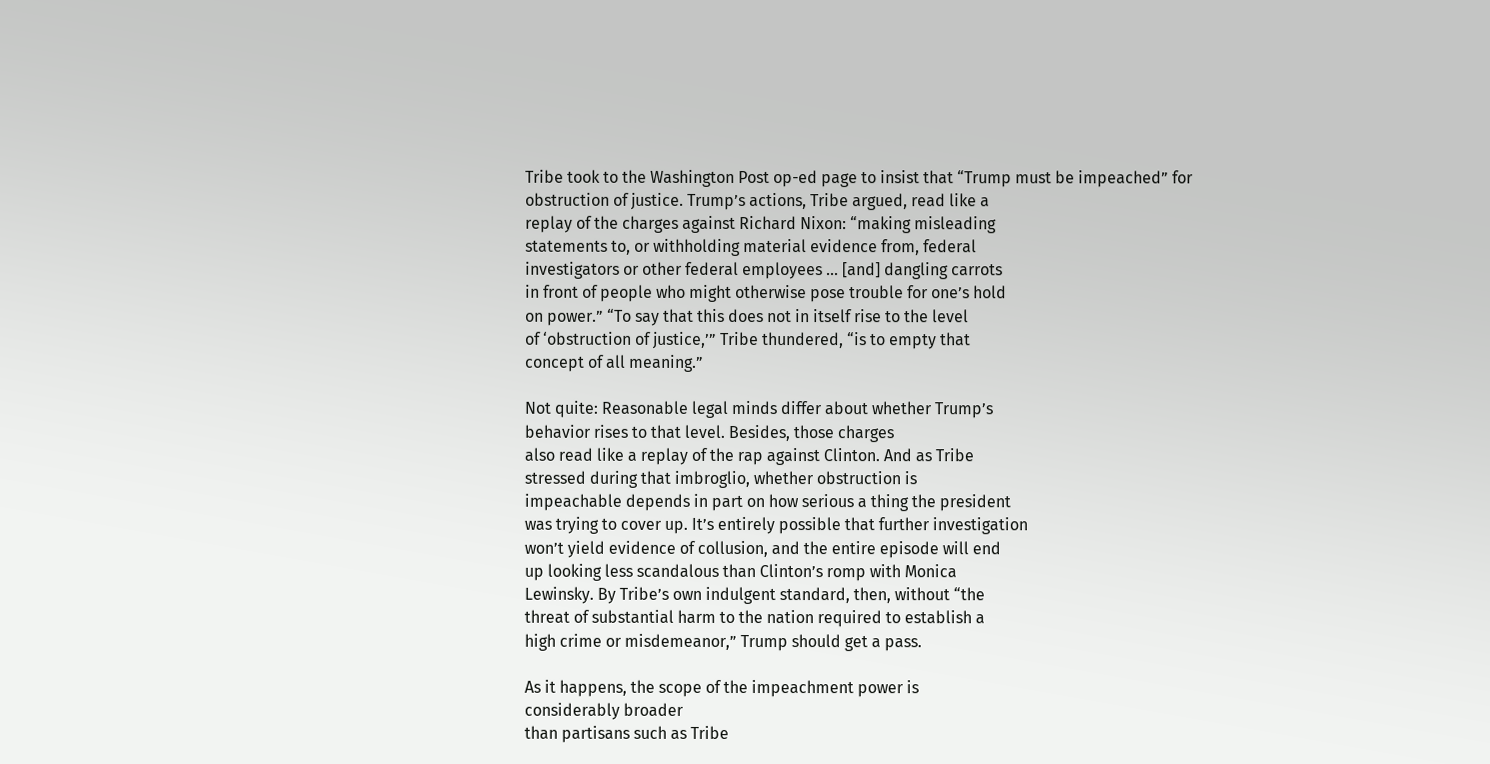Tribe took to the Washington Post op-ed page to insist that “Trump must be impeached” for
obstruction of justice. Trump’s actions, Tribe argued, read like a
replay of the charges against Richard Nixon: “making misleading
statements to, or withholding material evidence from, federal
investigators or other federal employees … [and] dangling carrots
in front of people who might otherwise pose trouble for one’s hold
on power.” “To say that this does not in itself rise to the level
of ‘obstruction of justice,’” Tribe thundered, “is to empty that
concept of all meaning.”

Not quite: Reasonable legal minds differ about whether Trump’s
behavior rises to that level. Besides, those charges
also read like a replay of the rap against Clinton. And as Tribe
stressed during that imbroglio, whether obstruction is
impeachable depends in part on how serious a thing the president
was trying to cover up. It’s entirely possible that further investigation
won’t yield evidence of collusion, and the entire episode will end
up looking less scandalous than Clinton’s romp with Monica
Lewinsky. By Tribe’s own indulgent standard, then, without “the
threat of substantial harm to the nation required to establish a
high crime or misdemeanor,” Trump should get a pass.

As it happens, the scope of the impeachment power is
considerably broader
than partisans such as Tribe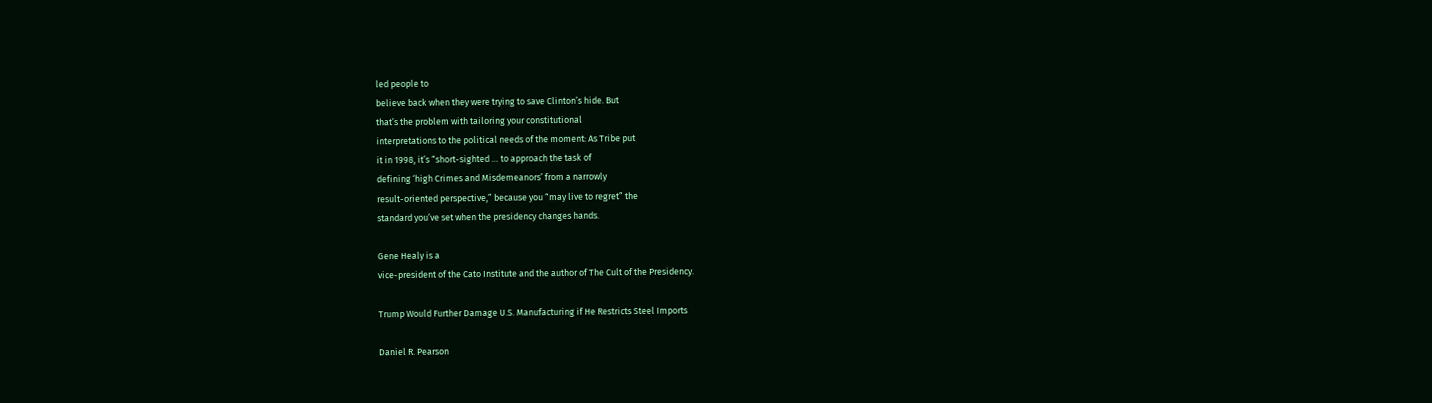led people to
believe back when they were trying to save Clinton’s hide. But
that’s the problem with tailoring your constitutional
interpretations to the political needs of the moment: As Tribe put
it in 1998, it’s “short-sighted … to approach the task of
defining ‘high Crimes and Misdemeanors’ from a narrowly
result-oriented perspective,” because you “may live to regret” the
standard you’ve set when the presidency changes hands.

Gene Healy is a
vice-president of the Cato Institute and the author of The Cult of the Presidency.

Trump Would Further Damage U.S. Manufacturing if He Restricts Steel Imports

Daniel R. Pearson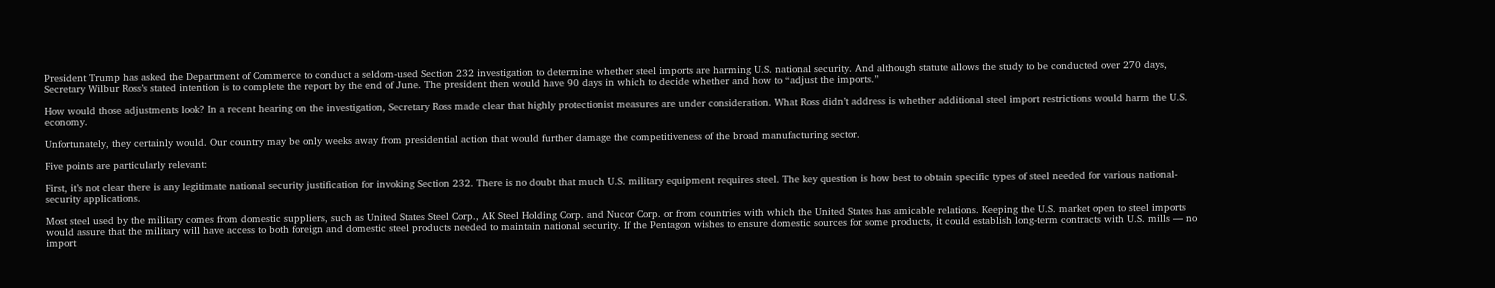President Trump has asked the Department of Commerce to conduct a seldom-used Section 232 investigation to determine whether steel imports are harming U.S. national security. And although statute allows the study to be conducted over 270 days, Secretary Wilbur Ross’s stated intention is to complete the report by the end of June. The president then would have 90 days in which to decide whether and how to “adjust the imports.”

How would those adjustments look? In a recent hearing on the investigation, Secretary Ross made clear that highly protectionist measures are under consideration. What Ross didn’t address is whether additional steel import restrictions would harm the U.S. economy.

Unfortunately, they certainly would. Our country may be only weeks away from presidential action that would further damage the competitiveness of the broad manufacturing sector.

Five points are particularly relevant:

First, it’s not clear there is any legitimate national security justification for invoking Section 232. There is no doubt that much U.S. military equipment requires steel. The key question is how best to obtain specific types of steel needed for various national-security applications.

Most steel used by the military comes from domestic suppliers, such as United States Steel Corp., AK Steel Holding Corp. and Nucor Corp. or from countries with which the United States has amicable relations. Keeping the U.S. market open to steel imports would assure that the military will have access to both foreign and domestic steel products needed to maintain national security. If the Pentagon wishes to ensure domestic sources for some products, it could establish long-term contracts with U.S. mills — no import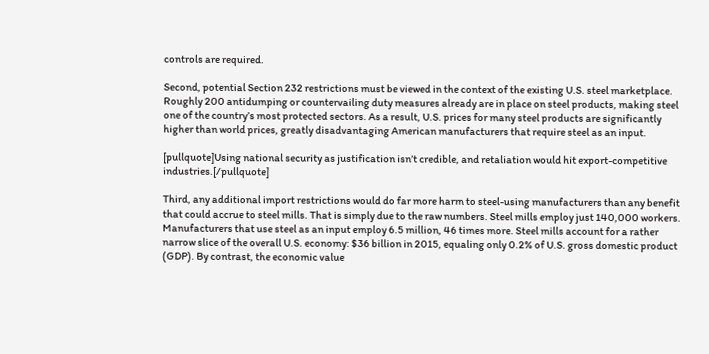controls are required.

Second, potential Section 232 restrictions must be viewed in the context of the existing U.S. steel marketplace. Roughly 200 antidumping or countervailing duty measures already are in place on steel products, making steel one of the country’s most protected sectors. As a result, U.S. prices for many steel products are significantly higher than world prices, greatly disadvantaging American manufacturers that require steel as an input.

[pullquote]Using national security as justification isn’t credible, and retaliation would hit export-competitive industries.[/pullquote]

Third, any additional import restrictions would do far more harm to steel-using manufacturers than any benefit that could accrue to steel mills. That is simply due to the raw numbers. Steel mills employ just 140,000 workers. Manufacturers that use steel as an input employ 6.5 million, 46 times more. Steel mills account for a rather narrow slice of the overall U.S. economy: $36 billion in 2015, equaling only 0.2% of U.S. gross domestic product (GDP). By contrast, the economic value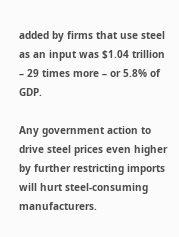added by firms that use steel as an input was $1.04 trillion – 29 times more – or 5.8% of GDP.

Any government action to drive steel prices even higher by further restricting imports will hurt steel-consuming manufacturers.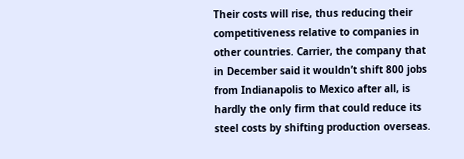Their costs will rise, thus reducing their competitiveness relative to companies in other countries. Carrier, the company that in December said it wouldn’t shift 800 jobs from Indianapolis to Mexico after all, is hardly the only firm that could reduce its steel costs by shifting production overseas.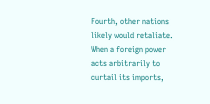Fourth, other nations likely would retaliate. When a foreign power acts arbitrarily to curtail its imports,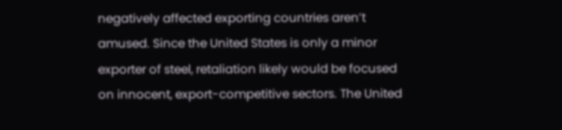negatively affected exporting countries aren’t amused. Since the United States is only a minor exporter of steel, retaliation likely would be focused on innocent, export-competitive sectors. The United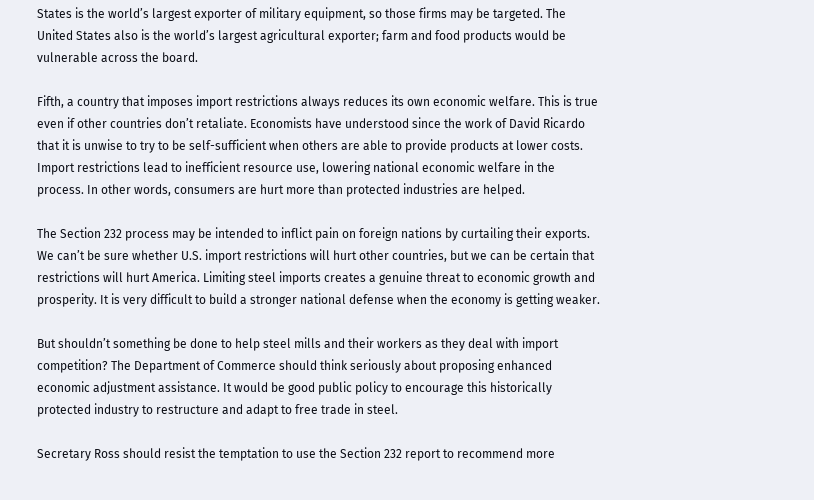States is the world’s largest exporter of military equipment, so those firms may be targeted. The United States also is the world’s largest agricultural exporter; farm and food products would be vulnerable across the board.

Fifth, a country that imposes import restrictions always reduces its own economic welfare. This is true even if other countries don’t retaliate. Economists have understood since the work of David Ricardo that it is unwise to try to be self-sufficient when others are able to provide products at lower costs. Import restrictions lead to inefficient resource use, lowering national economic welfare in the process. In other words, consumers are hurt more than protected industries are helped.

The Section 232 process may be intended to inflict pain on foreign nations by curtailing their exports. We can’t be sure whether U.S. import restrictions will hurt other countries, but we can be certain that restrictions will hurt America. Limiting steel imports creates a genuine threat to economic growth and prosperity. It is very difficult to build a stronger national defense when the economy is getting weaker.

But shouldn’t something be done to help steel mills and their workers as they deal with import competition? The Department of Commerce should think seriously about proposing enhanced economic adjustment assistance. It would be good public policy to encourage this historically protected industry to restructure and adapt to free trade in steel.

Secretary Ross should resist the temptation to use the Section 232 report to recommend more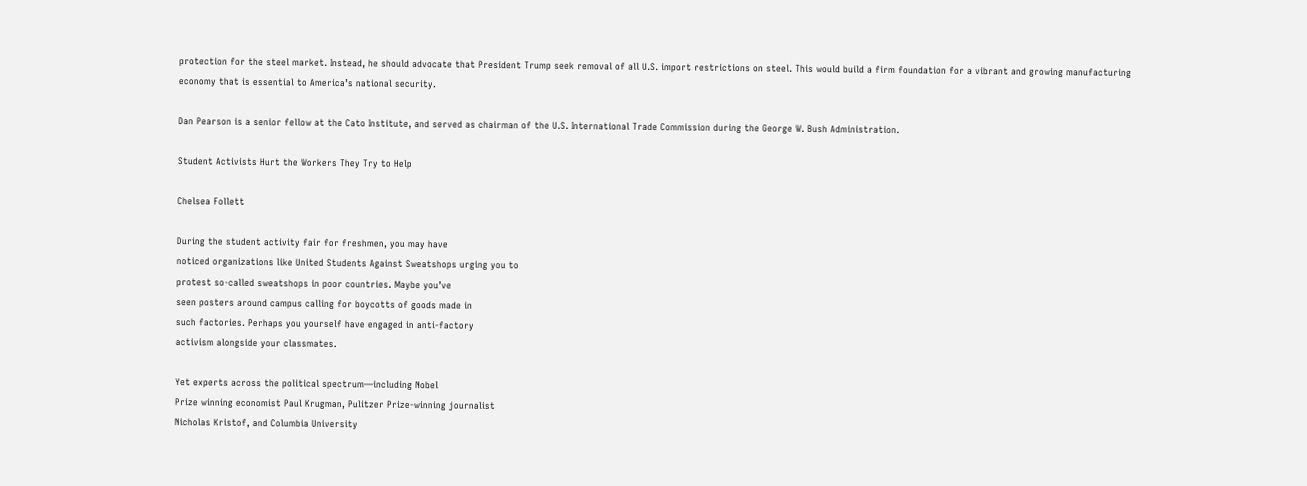protection for the steel market. Instead, he should advocate that President Trump seek removal of all U.S. import restrictions on steel. This would build a firm foundation for a vibrant and growing manufacturing economy that is essential to America’s national security.

Dan Pearson is a senior fellow at the Cato Institute, and served as chairman of the U.S. International Trade Commission during the George W. Bush Administration.

Student Activists Hurt the Workers They Try to Help

Chelsea Follett

During the student activity fair for freshmen, you may have
noticed organizations like United Students Against Sweatshops urging you to
protest so-called sweatshops in poor countries. Maybe you’ve
seen posters around campus calling for boycotts of goods made in
such factories. Perhaps you yourself have engaged in anti-factory
activism alongside your classmates.

Yet experts across the political spectrum—including Nobel
Prize winning economist Paul Krugman, Pulitzer Prize-winning journalist
Nicholas Kristof, and Columbia University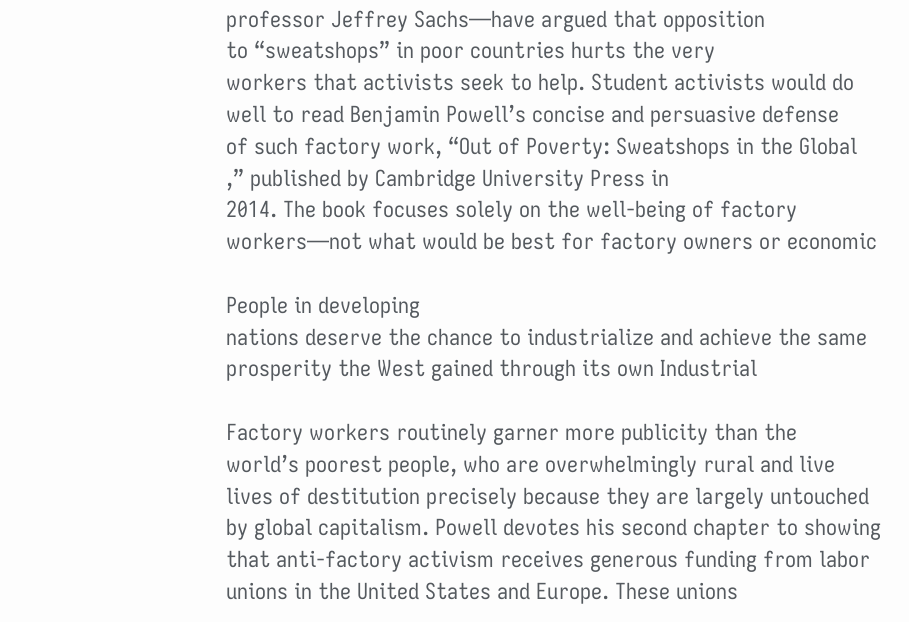professor Jeffrey Sachs—have argued that opposition
to “sweatshops” in poor countries hurts the very
workers that activists seek to help. Student activists would do
well to read Benjamin Powell’s concise and persuasive defense
of such factory work, “Out of Poverty: Sweatshops in the Global
,” published by Cambridge University Press in
2014. The book focuses solely on the well-being of factory
workers—not what would be best for factory owners or economic

People in developing
nations deserve the chance to industrialize and achieve the same
prosperity the West gained through its own Industrial

Factory workers routinely garner more publicity than the
world’s poorest people, who are overwhelmingly rural and live
lives of destitution precisely because they are largely untouched
by global capitalism. Powell devotes his second chapter to showing
that anti-factory activism receives generous funding from labor
unions in the United States and Europe. These unions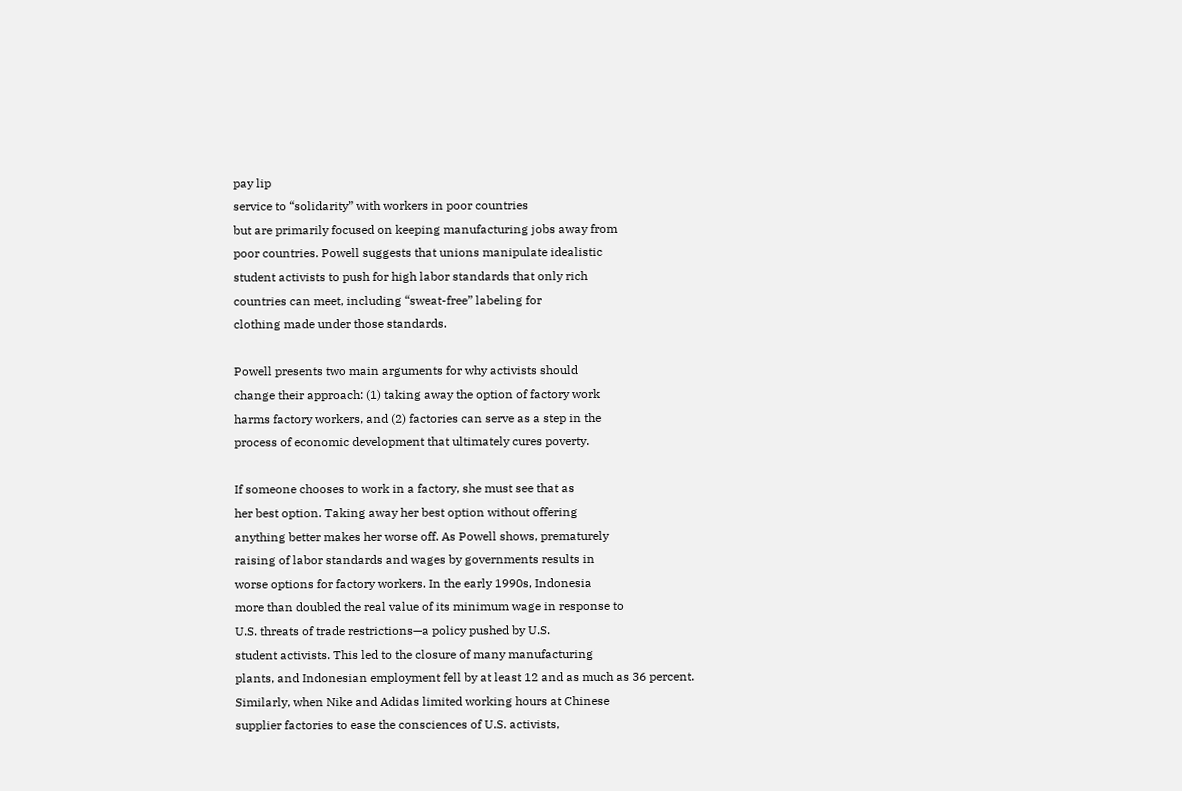pay lip
service to “solidarity” with workers in poor countries
but are primarily focused on keeping manufacturing jobs away from
poor countries. Powell suggests that unions manipulate idealistic
student activists to push for high labor standards that only rich
countries can meet, including “sweat-free” labeling for
clothing made under those standards.

Powell presents two main arguments for why activists should
change their approach: (1) taking away the option of factory work
harms factory workers, and (2) factories can serve as a step in the
process of economic development that ultimately cures poverty.

If someone chooses to work in a factory, she must see that as
her best option. Taking away her best option without offering
anything better makes her worse off. As Powell shows, prematurely
raising of labor standards and wages by governments results in
worse options for factory workers. In the early 1990s, Indonesia
more than doubled the real value of its minimum wage in response to
U.S. threats of trade restrictions—a policy pushed by U.S.
student activists. This led to the closure of many manufacturing
plants, and Indonesian employment fell by at least 12 and as much as 36 percent.
Similarly, when Nike and Adidas limited working hours at Chinese
supplier factories to ease the consciences of U.S. activists,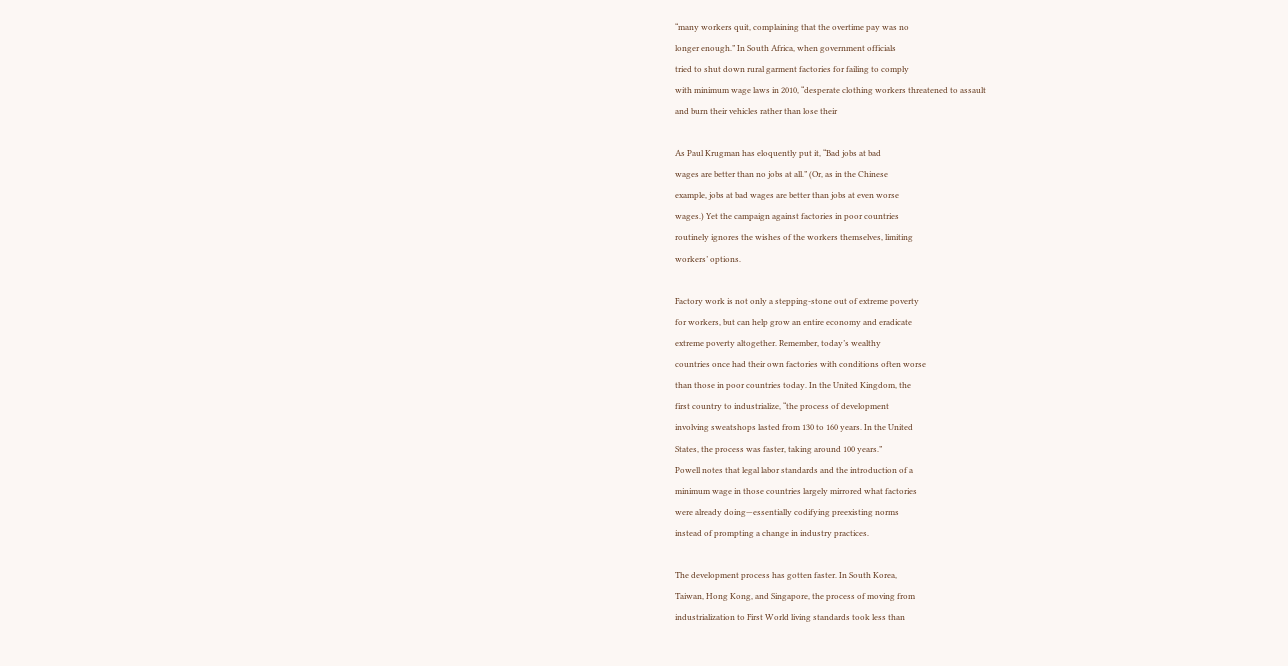“many workers quit, complaining that the overtime pay was no
longer enough.” In South Africa, when government officials
tried to shut down rural garment factories for failing to comply
with minimum wage laws in 2010, “desperate clothing workers threatened to assault
and burn their vehicles rather than lose their

As Paul Krugman has eloquently put it, “Bad jobs at bad
wages are better than no jobs at all.” (Or, as in the Chinese
example, jobs at bad wages are better than jobs at even worse
wages.) Yet the campaign against factories in poor countries
routinely ignores the wishes of the workers themselves, limiting
workers’ options.

Factory work is not only a stepping-stone out of extreme poverty
for workers, but can help grow an entire economy and eradicate
extreme poverty altogether. Remember, today’s wealthy
countries once had their own factories with conditions often worse
than those in poor countries today. In the United Kingdom, the
first country to industrialize, “the process of development
involving sweatshops lasted from 130 to 160 years. In the United
States, the process was faster, taking around 100 years.”
Powell notes that legal labor standards and the introduction of a
minimum wage in those countries largely mirrored what factories
were already doing—essentially codifying preexisting norms
instead of prompting a change in industry practices.

The development process has gotten faster. In South Korea,
Taiwan, Hong Kong, and Singapore, the process of moving from
industrialization to First World living standards took less than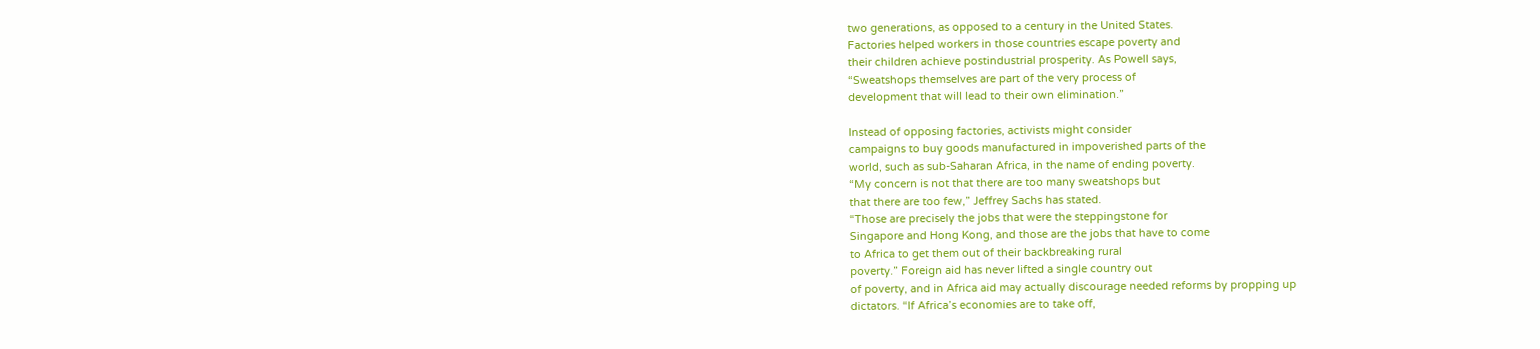two generations, as opposed to a century in the United States.
Factories helped workers in those countries escape poverty and
their children achieve postindustrial prosperity. As Powell says,
“Sweatshops themselves are part of the very process of
development that will lead to their own elimination.”

Instead of opposing factories, activists might consider
campaigns to buy goods manufactured in impoverished parts of the
world, such as sub-Saharan Africa, in the name of ending poverty.
“My concern is not that there are too many sweatshops but
that there are too few,” Jeffrey Sachs has stated.
“Those are precisely the jobs that were the steppingstone for
Singapore and Hong Kong, and those are the jobs that have to come
to Africa to get them out of their backbreaking rural
poverty.” Foreign aid has never lifted a single country out
of poverty, and in Africa aid may actually discourage needed reforms by propping up
dictators. “If Africa’s economies are to take off,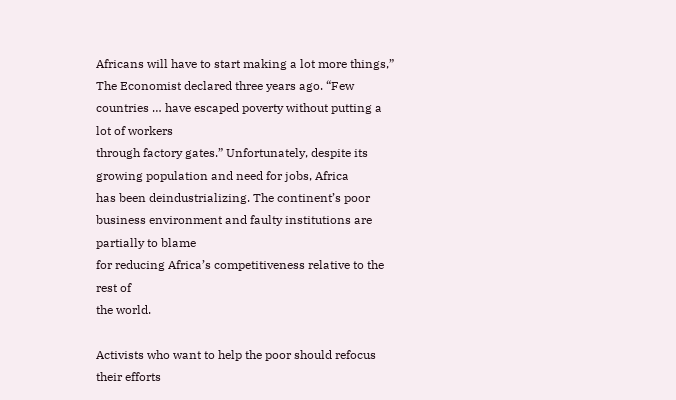Africans will have to start making a lot more things,”
The Economist declared three years ago. “Few
countries … have escaped poverty without putting a lot of workers
through factory gates.” Unfortunately, despite its growing population and need for jobs, Africa
has been deindustrializing. The continent’s poor
business environment and faulty institutions are partially to blame
for reducing Africa’s competitiveness relative to the rest of
the world.

Activists who want to help the poor should refocus their efforts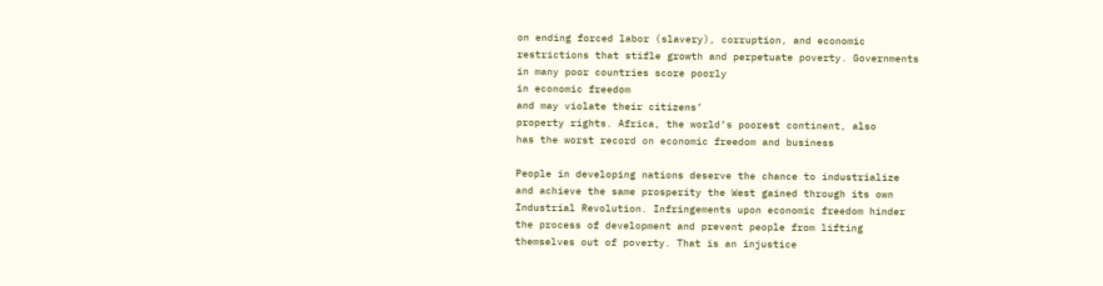on ending forced labor (slavery), corruption, and economic
restrictions that stifle growth and perpetuate poverty. Governments
in many poor countries score poorly
in economic freedom
and may violate their citizens’
property rights. Africa, the world’s poorest continent, also
has the worst record on economic freedom and business

People in developing nations deserve the chance to industrialize
and achieve the same prosperity the West gained through its own
Industrial Revolution. Infringements upon economic freedom hinder
the process of development and prevent people from lifting
themselves out of poverty. That is an injustice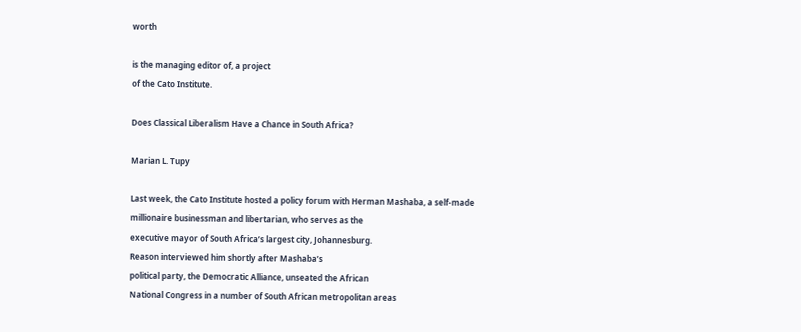worth

is the managing editor of, a project
of the Cato Institute.

Does Classical Liberalism Have a Chance in South Africa?

Marian L. Tupy

Last week, the Cato Institute hosted a policy forum with Herman Mashaba, a self-made
millionaire businessman and libertarian, who serves as the
executive mayor of South Africa’s largest city, Johannesburg.
Reason interviewed him shortly after Mashaba’s
political party, the Democratic Alliance, unseated the African
National Congress in a number of South African metropolitan areas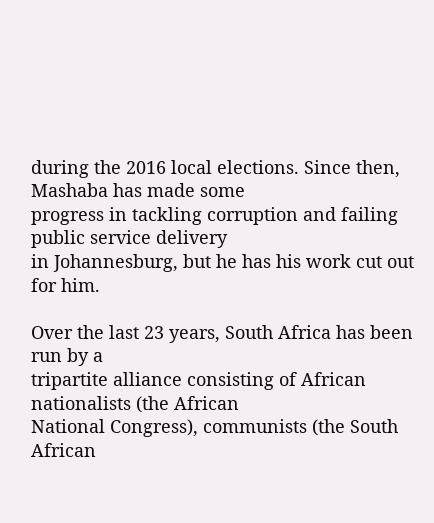during the 2016 local elections. Since then, Mashaba has made some
progress in tackling corruption and failing public service delivery
in Johannesburg, but he has his work cut out for him.

Over the last 23 years, South Africa has been run by a
tripartite alliance consisting of African nationalists (the African
National Congress), communists (the South African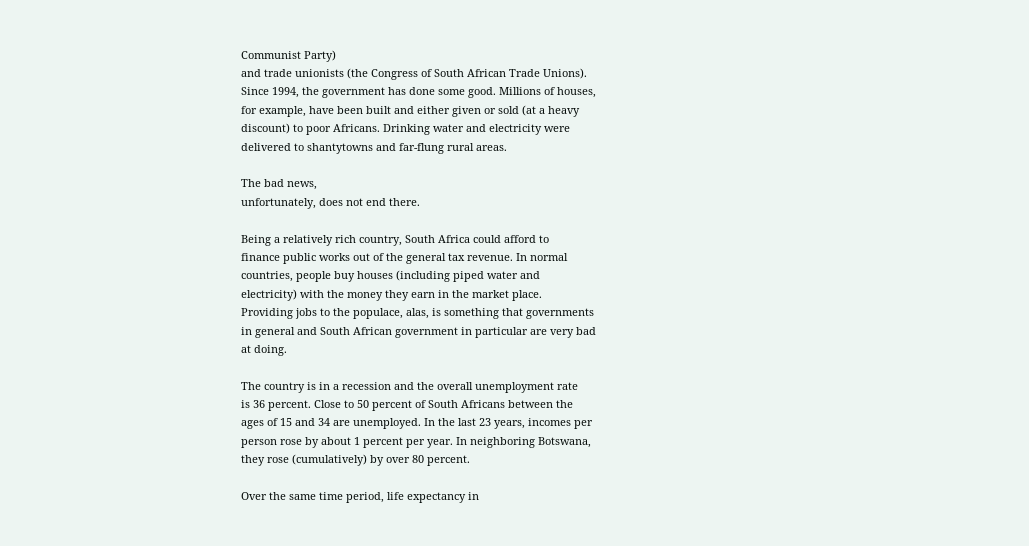Communist Party)
and trade unionists (the Congress of South African Trade Unions).
Since 1994, the government has done some good. Millions of houses,
for example, have been built and either given or sold (at a heavy
discount) to poor Africans. Drinking water and electricity were
delivered to shantytowns and far-flung rural areas.

The bad news,
unfortunately, does not end there.

Being a relatively rich country, South Africa could afford to
finance public works out of the general tax revenue. In normal
countries, people buy houses (including piped water and
electricity) with the money they earn in the market place.
Providing jobs to the populace, alas, is something that governments
in general and South African government in particular are very bad
at doing.

The country is in a recession and the overall unemployment rate
is 36 percent. Close to 50 percent of South Africans between the
ages of 15 and 34 are unemployed. In the last 23 years, incomes per
person rose by about 1 percent per year. In neighboring Botswana,
they rose (cumulatively) by over 80 percent.

Over the same time period, life expectancy in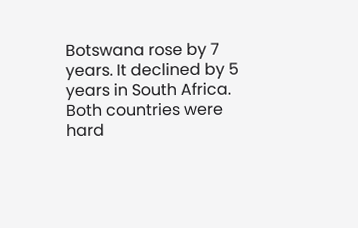Botswana rose by 7
years. It declined by 5 years in South Africa. Both countries were
hard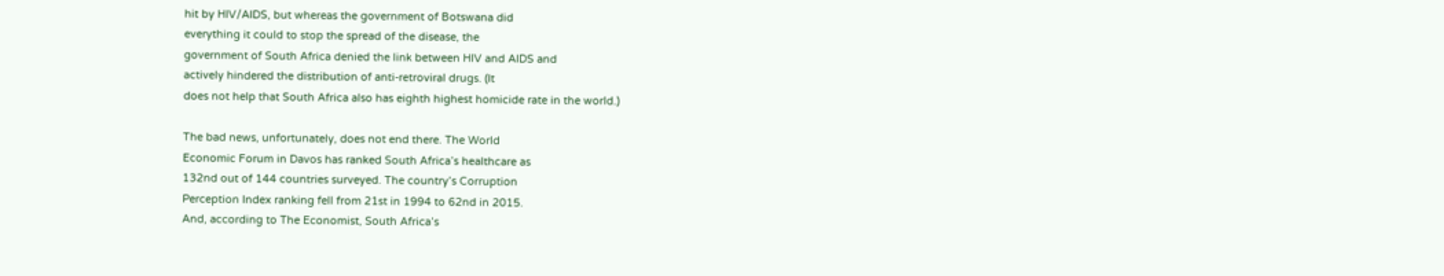hit by HIV/AIDS, but whereas the government of Botswana did
everything it could to stop the spread of the disease, the
government of South Africa denied the link between HIV and AIDS and
actively hindered the distribution of anti-retroviral drugs. (It
does not help that South Africa also has eighth highest homicide rate in the world.)

The bad news, unfortunately, does not end there. The World
Economic Forum in Davos has ranked South Africa’s healthcare as
132nd out of 144 countries surveyed. The country’s Corruption
Perception Index ranking fell from 21st in 1994 to 62nd in 2015.
And, according to The Economist, South Africa’s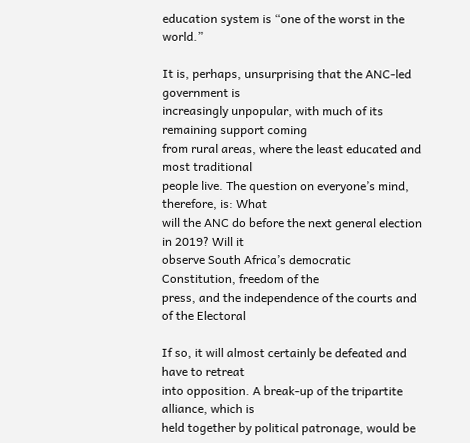education system is “one of the worst in the world.”

It is, perhaps, unsurprising that the ANC-led government is
increasingly unpopular, with much of its remaining support coming
from rural areas, where the least educated and most traditional
people live. The question on everyone’s mind, therefore, is: What
will the ANC do before the next general election in 2019? Will it
observe South Africa’s democratic Constitution, freedom of the
press, and the independence of the courts and of the Electoral

If so, it will almost certainly be defeated and have to retreat
into opposition. A break-up of the tripartite alliance, which is
held together by political patronage, would be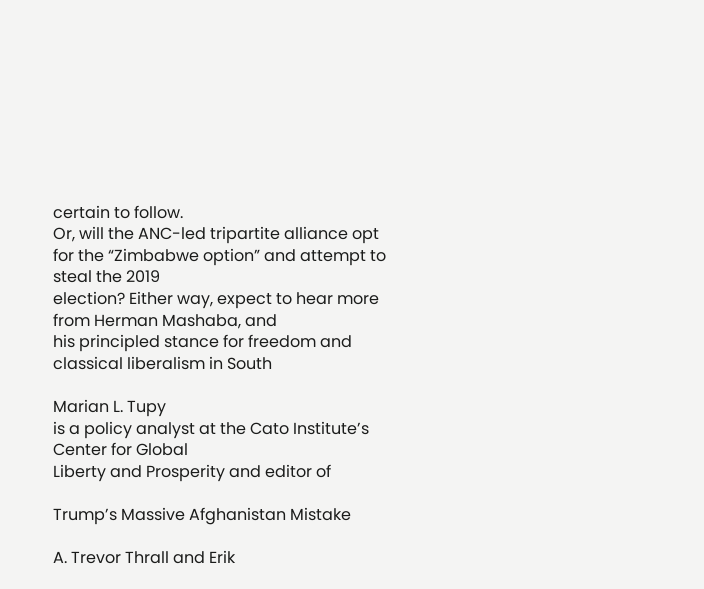certain to follow.
Or, will the ANC-led tripartite alliance opt for the “Zimbabwe option” and attempt to steal the 2019
election? Either way, expect to hear more from Herman Mashaba, and
his principled stance for freedom and classical liberalism in South

Marian L. Tupy
is a policy analyst at the Cato Institute’s Center for Global
Liberty and Prosperity and editor of

Trump’s Massive Afghanistan Mistake

A. Trevor Thrall and Erik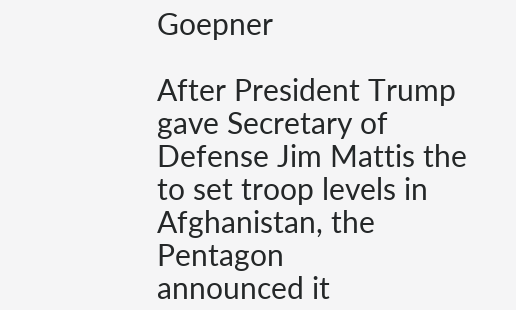Goepner

After President Trump gave Secretary of Defense Jim Mattis the
to set troop levels in Afghanistan, the Pentagon
announced it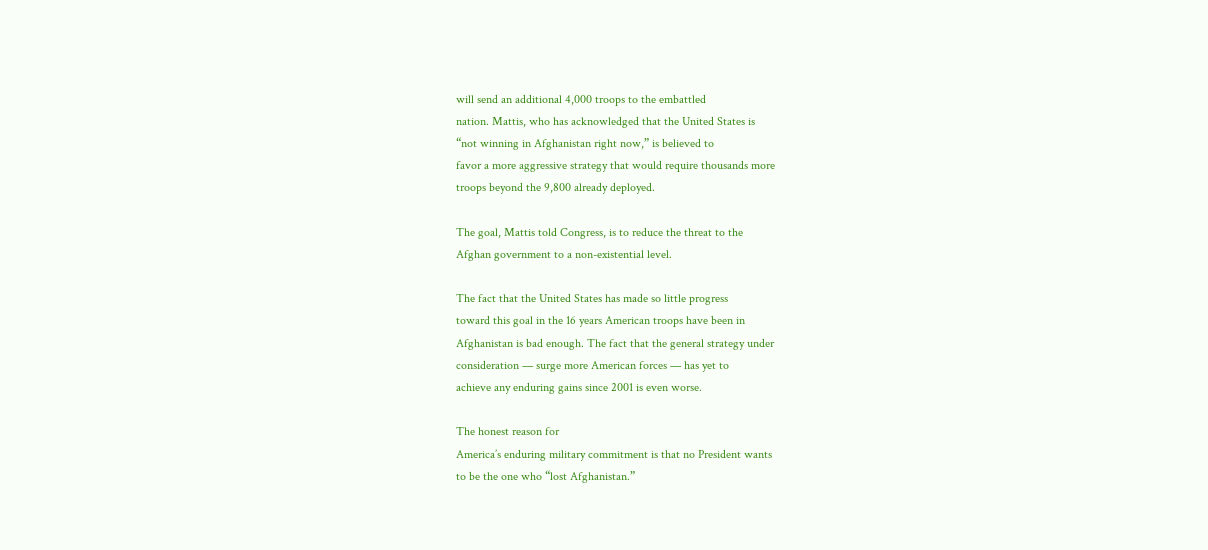will send an additional 4,000 troops to the embattled
nation. Mattis, who has acknowledged that the United States is
“not winning in Afghanistan right now,” is believed to
favor a more aggressive strategy that would require thousands more
troops beyond the 9,800 already deployed.

The goal, Mattis told Congress, is to reduce the threat to the
Afghan government to a non-existential level.

The fact that the United States has made so little progress
toward this goal in the 16 years American troops have been in
Afghanistan is bad enough. The fact that the general strategy under
consideration — surge more American forces — has yet to
achieve any enduring gains since 2001 is even worse.

The honest reason for
America’s enduring military commitment is that no President wants
to be the one who “lost Afghanistan.”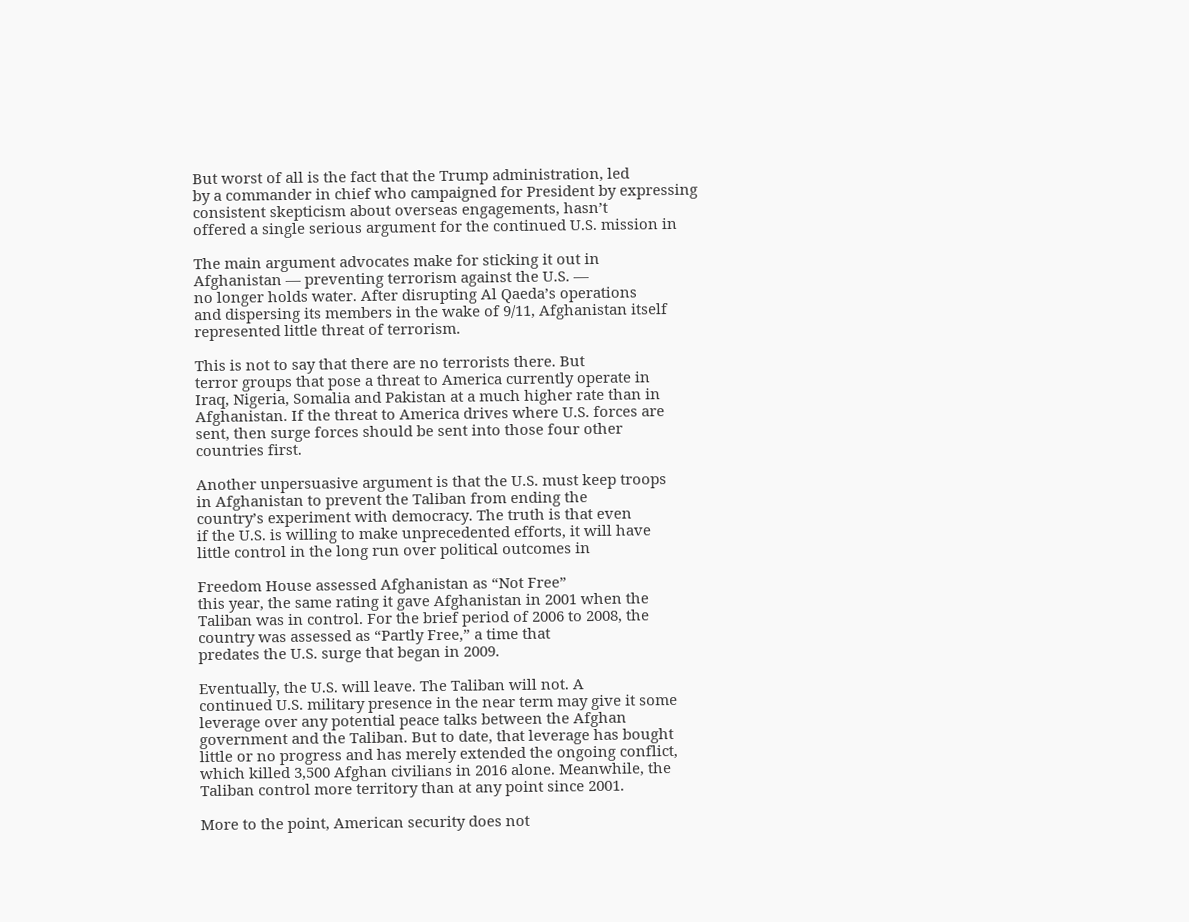But worst of all is the fact that the Trump administration, led
by a commander in chief who campaigned for President by expressing
consistent skepticism about overseas engagements, hasn’t
offered a single serious argument for the continued U.S. mission in

The main argument advocates make for sticking it out in
Afghanistan — preventing terrorism against the U.S. —
no longer holds water. After disrupting Al Qaeda’s operations
and dispersing its members in the wake of 9/11, Afghanistan itself
represented little threat of terrorism.

This is not to say that there are no terrorists there. But
terror groups that pose a threat to America currently operate in
Iraq, Nigeria, Somalia and Pakistan at a much higher rate than in
Afghanistan. If the threat to America drives where U.S. forces are
sent, then surge forces should be sent into those four other
countries first.

Another unpersuasive argument is that the U.S. must keep troops
in Afghanistan to prevent the Taliban from ending the
country’s experiment with democracy. The truth is that even
if the U.S. is willing to make unprecedented efforts, it will have
little control in the long run over political outcomes in

Freedom House assessed Afghanistan as “Not Free”
this year, the same rating it gave Afghanistan in 2001 when the
Taliban was in control. For the brief period of 2006 to 2008, the
country was assessed as “Partly Free,” a time that
predates the U.S. surge that began in 2009.

Eventually, the U.S. will leave. The Taliban will not. A
continued U.S. military presence in the near term may give it some
leverage over any potential peace talks between the Afghan
government and the Taliban. But to date, that leverage has bought
little or no progress and has merely extended the ongoing conflict,
which killed 3,500 Afghan civilians in 2016 alone. Meanwhile, the
Taliban control more territory than at any point since 2001.

More to the point, American security does not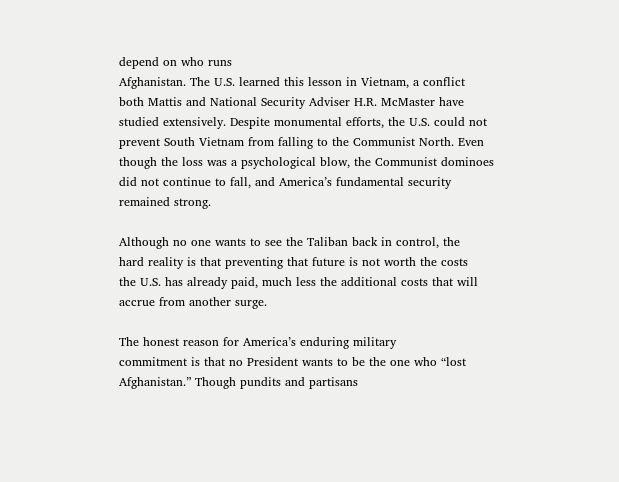depend on who runs
Afghanistan. The U.S. learned this lesson in Vietnam, a conflict
both Mattis and National Security Adviser H.R. McMaster have
studied extensively. Despite monumental efforts, the U.S. could not
prevent South Vietnam from falling to the Communist North. Even
though the loss was a psychological blow, the Communist dominoes
did not continue to fall, and America’s fundamental security
remained strong.

Although no one wants to see the Taliban back in control, the
hard reality is that preventing that future is not worth the costs
the U.S. has already paid, much less the additional costs that will
accrue from another surge.

The honest reason for America’s enduring military
commitment is that no President wants to be the one who “lost
Afghanistan.” Though pundits and partisans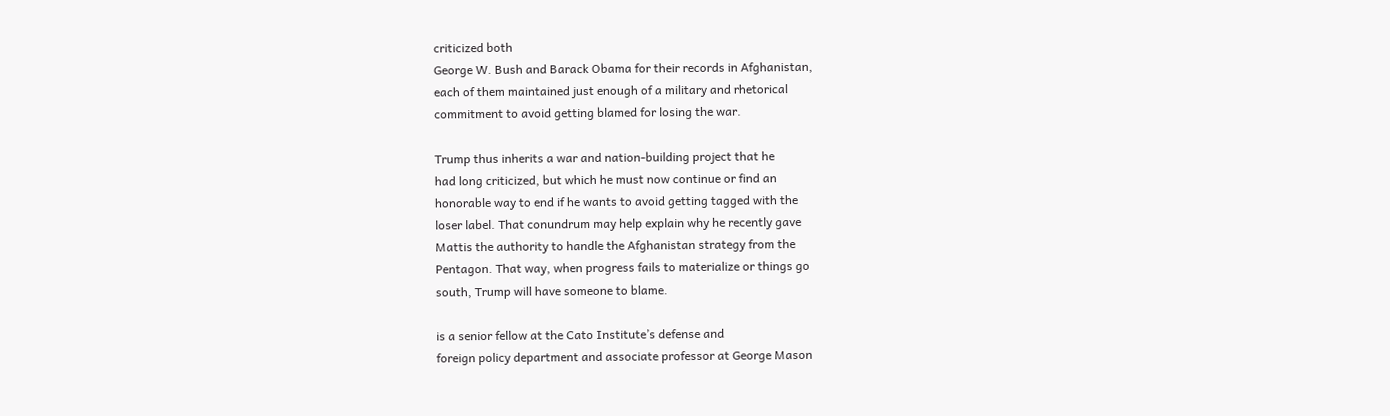criticized both
George W. Bush and Barack Obama for their records in Afghanistan,
each of them maintained just enough of a military and rhetorical
commitment to avoid getting blamed for losing the war.

Trump thus inherits a war and nation-building project that he
had long criticized, but which he must now continue or find an
honorable way to end if he wants to avoid getting tagged with the
loser label. That conundrum may help explain why he recently gave
Mattis the authority to handle the Afghanistan strategy from the
Pentagon. That way, when progress fails to materialize or things go
south, Trump will have someone to blame.

is a senior fellow at the Cato Institute’s defense and
foreign policy department and associate professor at George Mason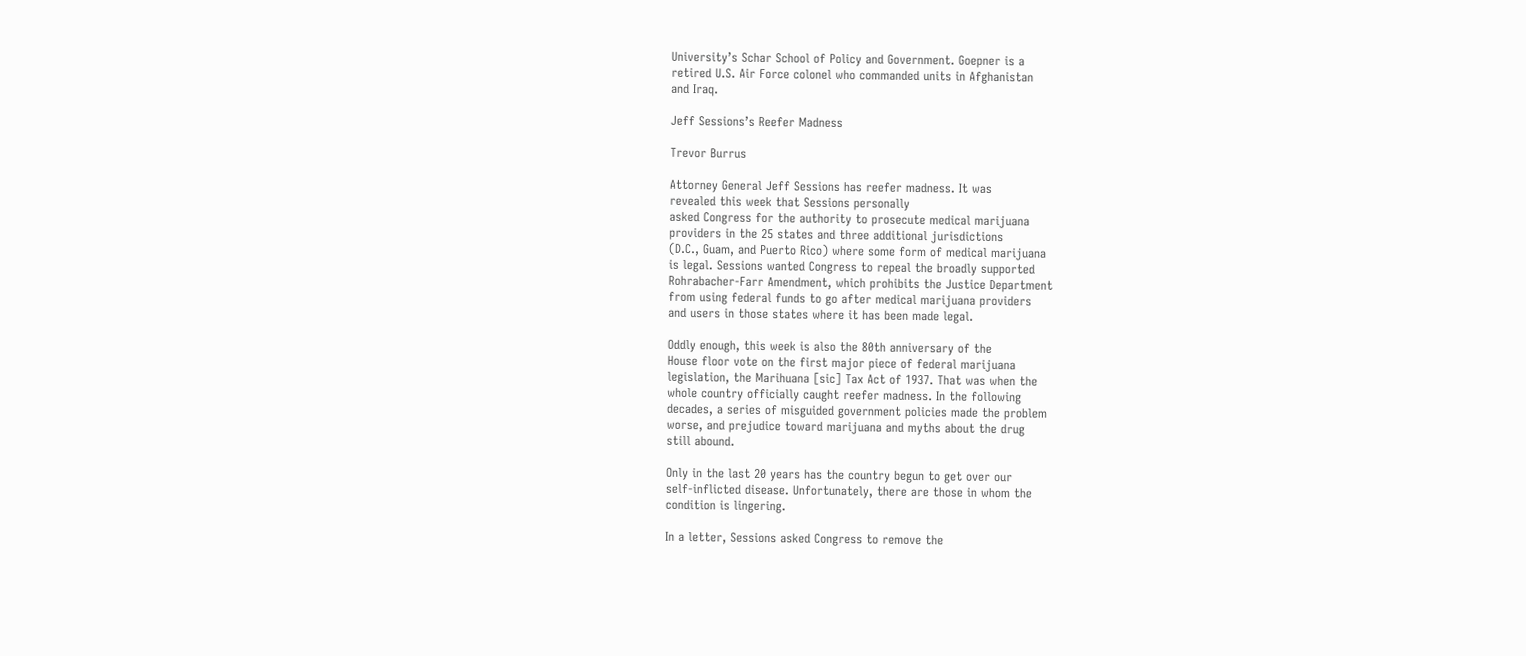University’s Schar School of Policy and Government. Goepner is a
retired U.S. Air Force colonel who commanded units in Afghanistan
and Iraq.

Jeff Sessions’s Reefer Madness

Trevor Burrus

Attorney General Jeff Sessions has reefer madness. It was
revealed this week that Sessions personally
asked Congress for the authority to prosecute medical marijuana
providers in the 25 states and three additional jurisdictions
(D.C., Guam, and Puerto Rico) where some form of medical marijuana
is legal. Sessions wanted Congress to repeal the broadly supported
Rohrabacher-Farr Amendment, which prohibits the Justice Department
from using federal funds to go after medical marijuana providers
and users in those states where it has been made legal.

Oddly enough, this week is also the 80th anniversary of the
House floor vote on the first major piece of federal marijuana
legislation, the Marihuana [sic] Tax Act of 1937. That was when the
whole country officially caught reefer madness. In the following
decades, a series of misguided government policies made the problem
worse, and prejudice toward marijuana and myths about the drug
still abound.

Only in the last 20 years has the country begun to get over our
self-inflicted disease. Unfortunately, there are those in whom the
condition is lingering.

In a letter, Sessions asked Congress to remove the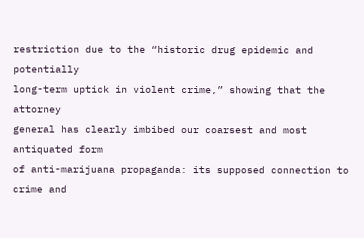restriction due to the “historic drug epidemic and potentially
long-term uptick in violent crime,” showing that the attorney
general has clearly imbibed our coarsest and most antiquated form
of anti-marijuana propaganda: its supposed connection to crime and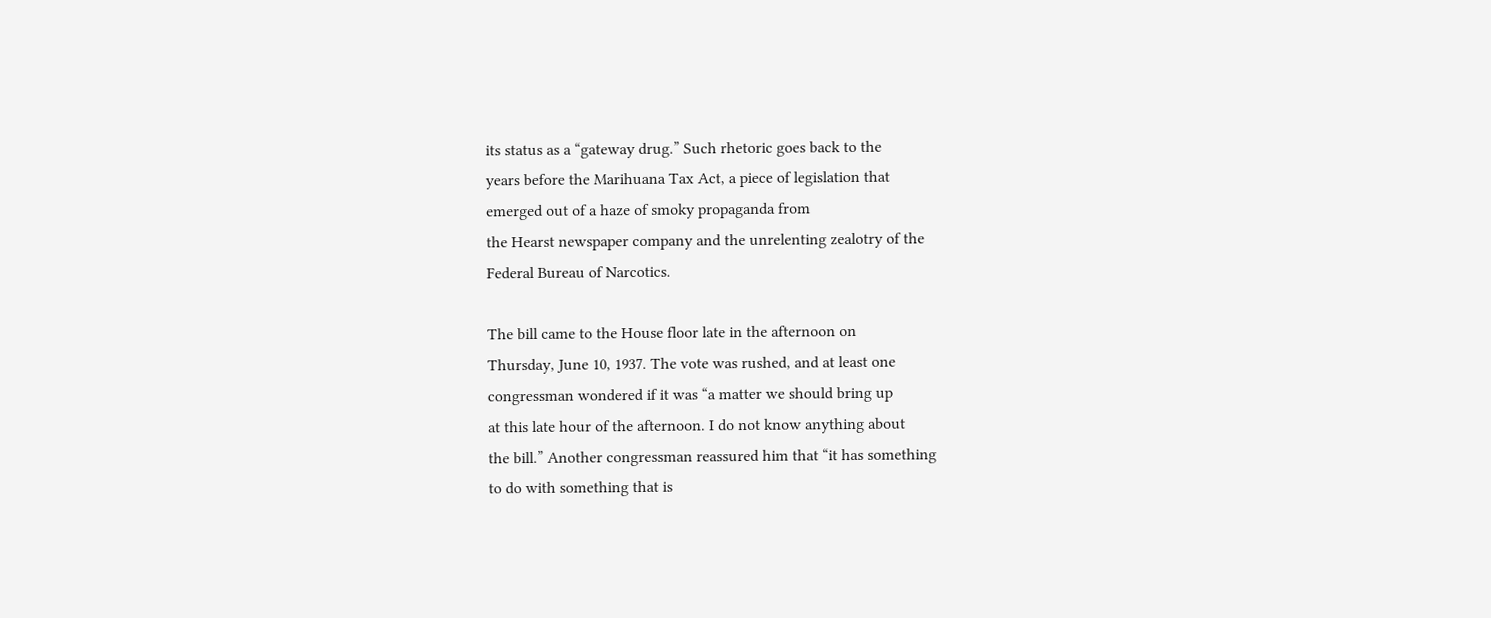its status as a “gateway drug.” Such rhetoric goes back to the
years before the Marihuana Tax Act, a piece of legislation that
emerged out of a haze of smoky propaganda from
the Hearst newspaper company and the unrelenting zealotry of the
Federal Bureau of Narcotics.

The bill came to the House floor late in the afternoon on
Thursday, June 10, 1937. The vote was rushed, and at least one
congressman wondered if it was “a matter we should bring up
at this late hour of the afternoon. I do not know anything about
the bill.” Another congressman reassured him that “it has something
to do with something that is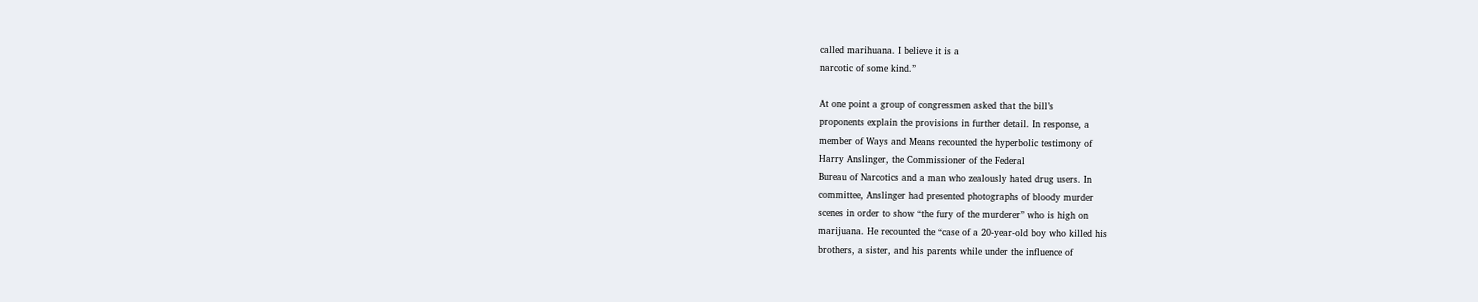called marihuana. I believe it is a
narcotic of some kind.”

At one point a group of congressmen asked that the bill’s
proponents explain the provisions in further detail. In response, a
member of Ways and Means recounted the hyperbolic testimony of
Harry Anslinger, the Commissioner of the Federal
Bureau of Narcotics and a man who zealously hated drug users. In
committee, Anslinger had presented photographs of bloody murder
scenes in order to show “the fury of the murderer” who is high on
marijuana. He recounted the “case of a 20-year-old boy who killed his
brothers, a sister, and his parents while under the influence of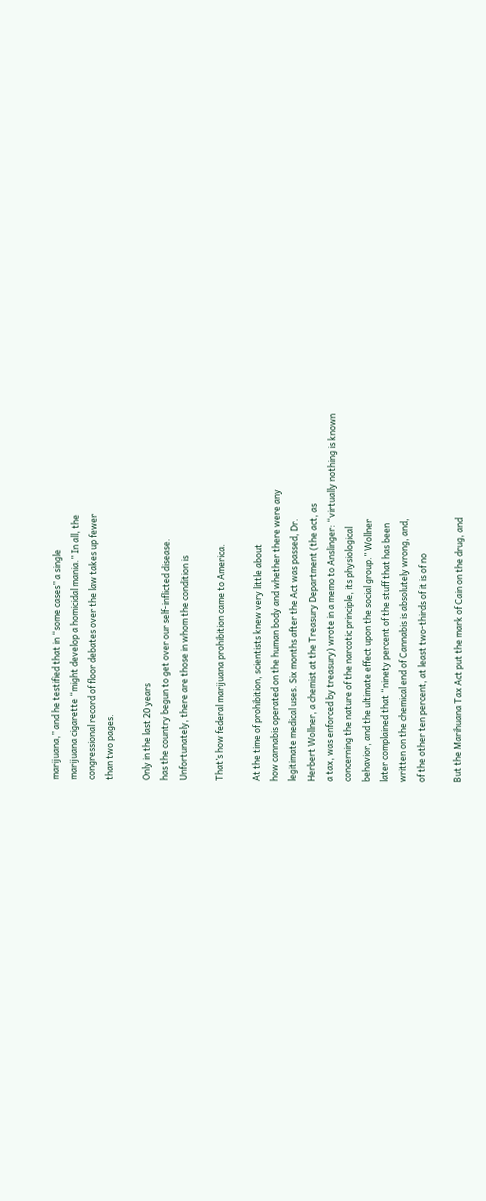marijuana,” and he testified that in “some cases” a single
marijuana cigarette “might develop a homicidal mania.” In all, the
congressional record of floor debates over the law takes up fewer
than two pages.

Only in the last 20 years
has the country begun to get over our self-inflicted disease.
Unfortunately, there are those in whom the condition is

That’s how federal marijuana prohibition came to America.

At the time of prohibition, scientists knew very little about
how cannabis operated on the human body and whether there were any
legitimate medical uses. Six months after the Act was passed, Dr.
Herbert Wollner, a chemist at the Treasury Department (the act, as
a tax, was enforced by treasury) wrote in a memo to Anslinger: “virtually nothing is known
concerning the nature of the narcotic principle, its physiological
behavior, and the ultimate effect upon the social group.” Wollner
later complained that “ninety percent of the stuff that has been
written on the chemical end of Cannabis is absolutely wrong, and,
of the other ten percent, at least two-thirds of it is of no

But the Marihuana Tax Act put the mark of Cain on the drug, and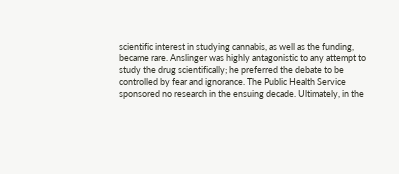scientific interest in studying cannabis, as well as the funding,
became rare. Anslinger was highly antagonistic to any attempt to
study the drug scientifically; he preferred the debate to be
controlled by fear and ignorance. The Public Health Service
sponsored no research in the ensuing decade. Ultimately, in the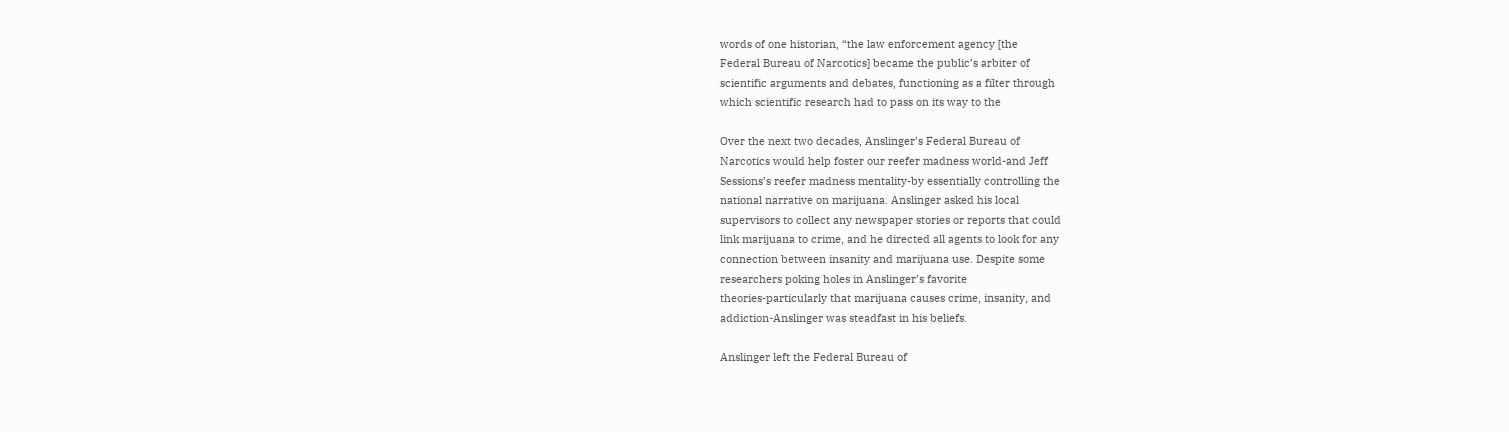words of one historian, “the law enforcement agency [the
Federal Bureau of Narcotics] became the public’s arbiter of
scientific arguments and debates, functioning as a filter through
which scientific research had to pass on its way to the

Over the next two decades, Anslinger’s Federal Bureau of
Narcotics would help foster our reefer madness world-and Jeff
Sessions’s reefer madness mentality-by essentially controlling the
national narrative on marijuana. Anslinger asked his local
supervisors to collect any newspaper stories or reports that could
link marijuana to crime, and he directed all agents to look for any
connection between insanity and marijuana use. Despite some
researchers poking holes in Anslinger’s favorite
theories-particularly that marijuana causes crime, insanity, and
addiction-Anslinger was steadfast in his beliefs.

Anslinger left the Federal Bureau of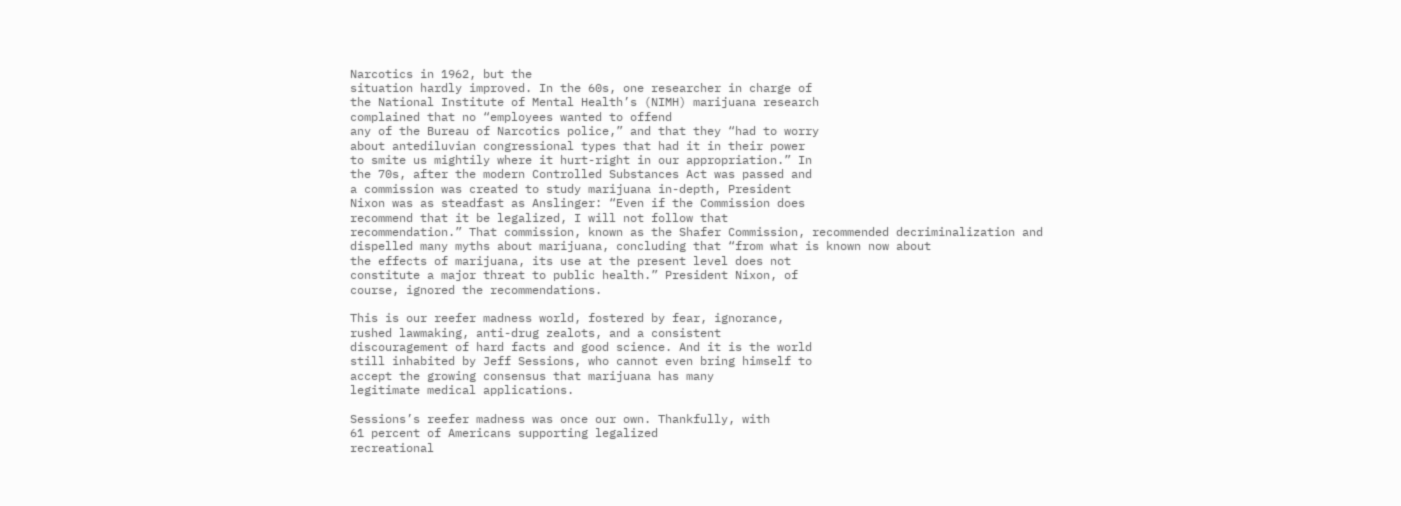Narcotics in 1962, but the
situation hardly improved. In the 60s, one researcher in charge of
the National Institute of Mental Health’s (NIMH) marijuana research
complained that no “employees wanted to offend
any of the Bureau of Narcotics police,” and that they “had to worry
about antediluvian congressional types that had it in their power
to smite us mightily where it hurt-right in our appropriation.” In
the 70s, after the modern Controlled Substances Act was passed and
a commission was created to study marijuana in-depth, President
Nixon was as steadfast as Anslinger: “Even if the Commission does
recommend that it be legalized, I will not follow that
recommendation.” That commission, known as the Shafer Commission, recommended decriminalization and
dispelled many myths about marijuana, concluding that “from what is known now about
the effects of marijuana, its use at the present level does not
constitute a major threat to public health.” President Nixon, of
course, ignored the recommendations.

This is our reefer madness world, fostered by fear, ignorance,
rushed lawmaking, anti-drug zealots, and a consistent
discouragement of hard facts and good science. And it is the world
still inhabited by Jeff Sessions, who cannot even bring himself to
accept the growing consensus that marijuana has many
legitimate medical applications.

Sessions’s reefer madness was once our own. Thankfully, with
61 percent of Americans supporting legalized
recreational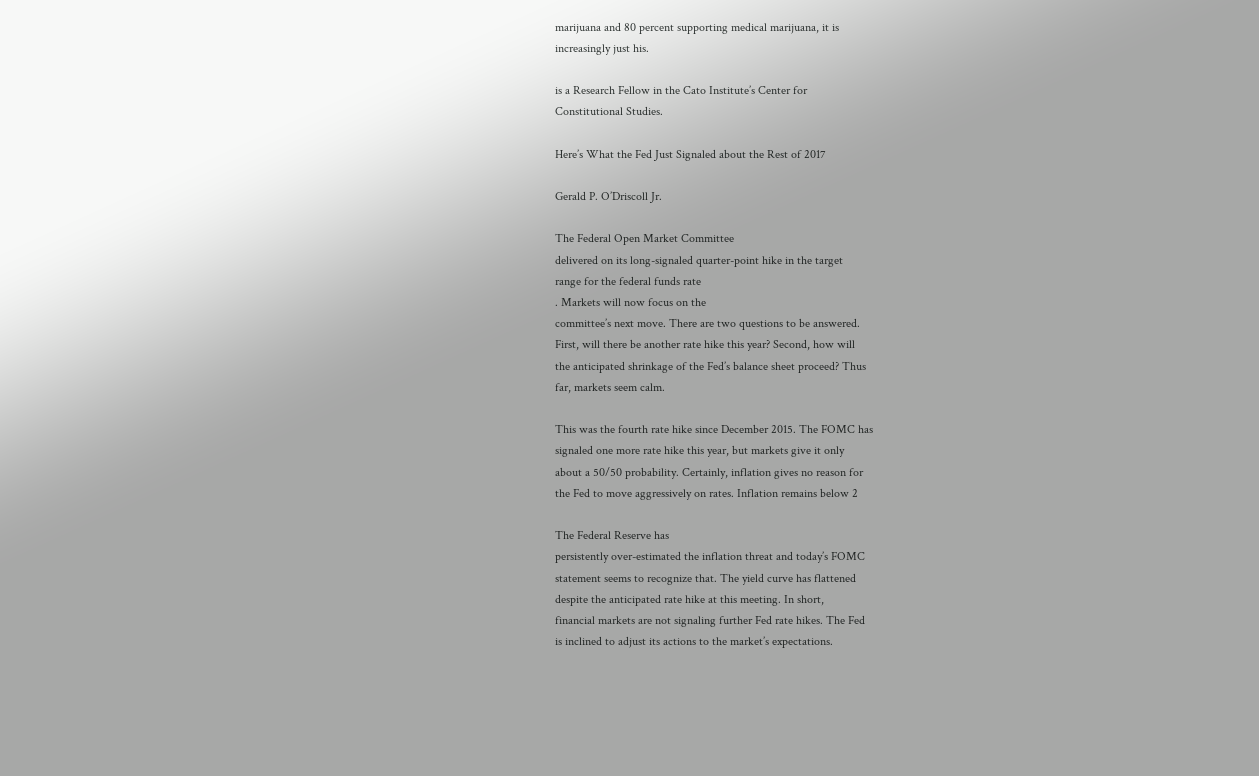marijuana and 80 percent supporting medical marijuana, it is
increasingly just his.

is a Research Fellow in the Cato Institute’s Center for
Constitutional Studies.

Here’s What the Fed Just Signaled about the Rest of 2017

Gerald P. O’Driscoll Jr.

The Federal Open Market Committee
delivered on its long-signaled quarter-point hike in the target
range for the federal funds rate
. Markets will now focus on the
committee’s next move. There are two questions to be answered.
First, will there be another rate hike this year? Second, how will
the anticipated shrinkage of the Fed’s balance sheet proceed? Thus
far, markets seem calm.

This was the fourth rate hike since December 2015. The FOMC has
signaled one more rate hike this year, but markets give it only
about a 50/50 probability. Certainly, inflation gives no reason for
the Fed to move aggressively on rates. Inflation remains below 2

The Federal Reserve has
persistently over-estimated the inflation threat and today’s FOMC
statement seems to recognize that. The yield curve has flattened
despite the anticipated rate hike at this meeting. In short,
financial markets are not signaling further Fed rate hikes. The Fed
is inclined to adjust its actions to the market’s expectations.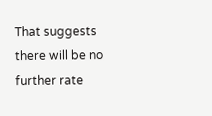That suggests there will be no further rate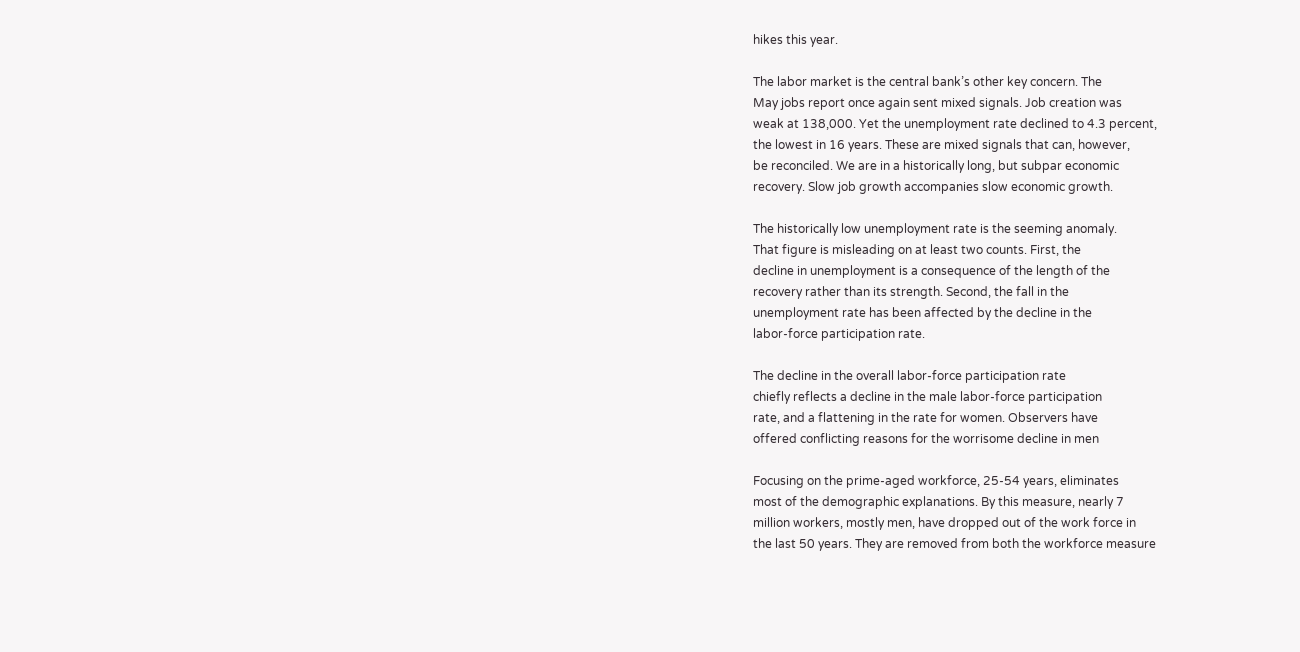hikes this year.

The labor market is the central bank’s other key concern. The
May jobs report once again sent mixed signals. Job creation was
weak at 138,000. Yet the unemployment rate declined to 4.3 percent,
the lowest in 16 years. These are mixed signals that can, however,
be reconciled. We are in a historically long, but subpar economic
recovery. Slow job growth accompanies slow economic growth.

The historically low unemployment rate is the seeming anomaly.
That figure is misleading on at least two counts. First, the
decline in unemployment is a consequence of the length of the
recovery rather than its strength. Second, the fall in the
unemployment rate has been affected by the decline in the
labor-force participation rate.

The decline in the overall labor-force participation rate
chiefly reflects a decline in the male labor-force participation
rate, and a flattening in the rate for women. Observers have
offered conflicting reasons for the worrisome decline in men

Focusing on the prime-aged workforce, 25-54 years, eliminates
most of the demographic explanations. By this measure, nearly 7
million workers, mostly men, have dropped out of the work force in
the last 50 years. They are removed from both the workforce measure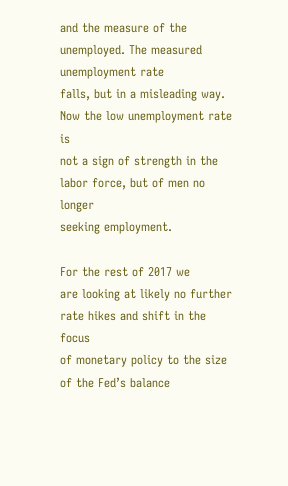and the measure of the unemployed. The measured unemployment rate
falls, but in a misleading way. Now the low unemployment rate is
not a sign of strength in the labor force, but of men no longer
seeking employment.

For the rest of 2017 we
are looking at likely no further rate hikes and shift in the focus
of monetary policy to the size of the Fed’s balance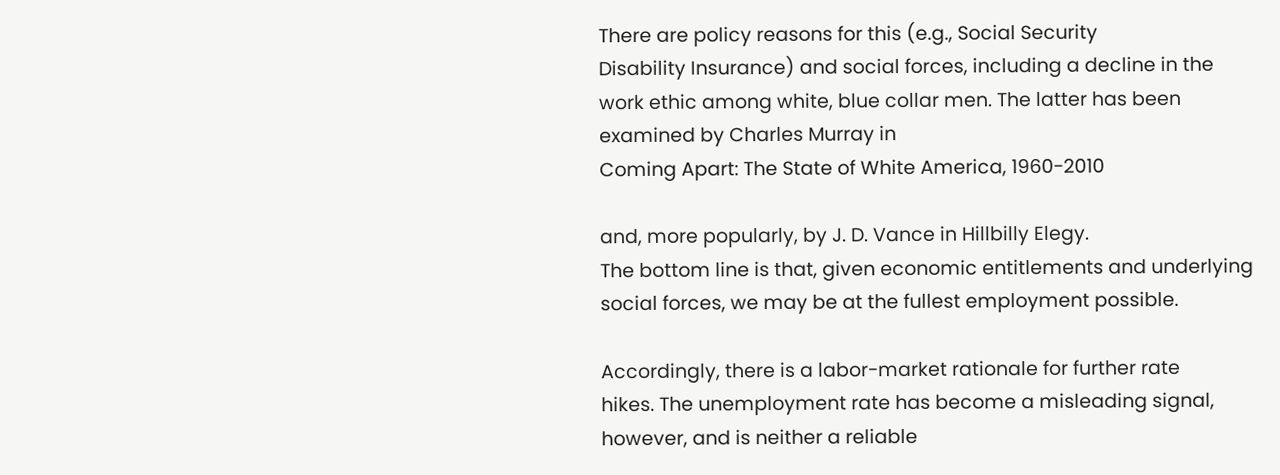There are policy reasons for this (e.g., Social Security
Disability Insurance) and social forces, including a decline in the
work ethic among white, blue collar men. The latter has been
examined by Charles Murray in
Coming Apart: The State of White America, 1960-2010

and, more popularly, by J. D. Vance in Hillbilly Elegy.
The bottom line is that, given economic entitlements and underlying
social forces, we may be at the fullest employment possible.

Accordingly, there is a labor-market rationale for further rate
hikes. The unemployment rate has become a misleading signal,
however, and is neither a reliable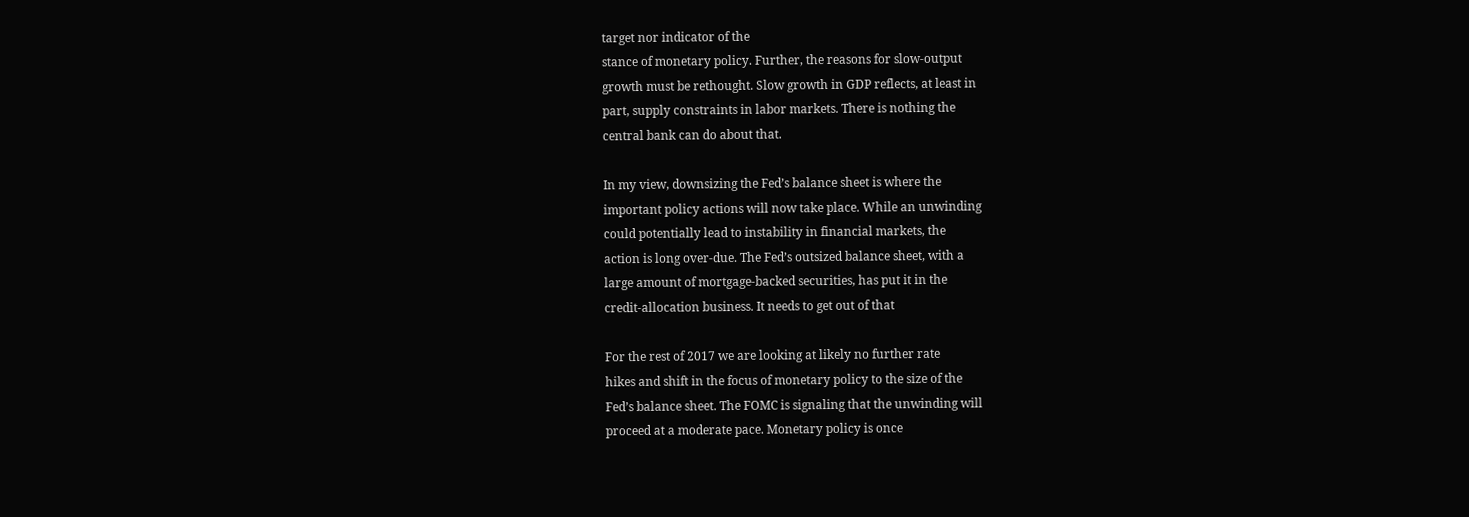target nor indicator of the
stance of monetary policy. Further, the reasons for slow-output
growth must be rethought. Slow growth in GDP reflects, at least in
part, supply constraints in labor markets. There is nothing the
central bank can do about that.

In my view, downsizing the Fed’s balance sheet is where the
important policy actions will now take place. While an unwinding
could potentially lead to instability in financial markets, the
action is long over-due. The Fed’s outsized balance sheet, with a
large amount of mortgage-backed securities, has put it in the
credit-allocation business. It needs to get out of that

For the rest of 2017 we are looking at likely no further rate
hikes and shift in the focus of monetary policy to the size of the
Fed’s balance sheet. The FOMC is signaling that the unwinding will
proceed at a moderate pace. Monetary policy is once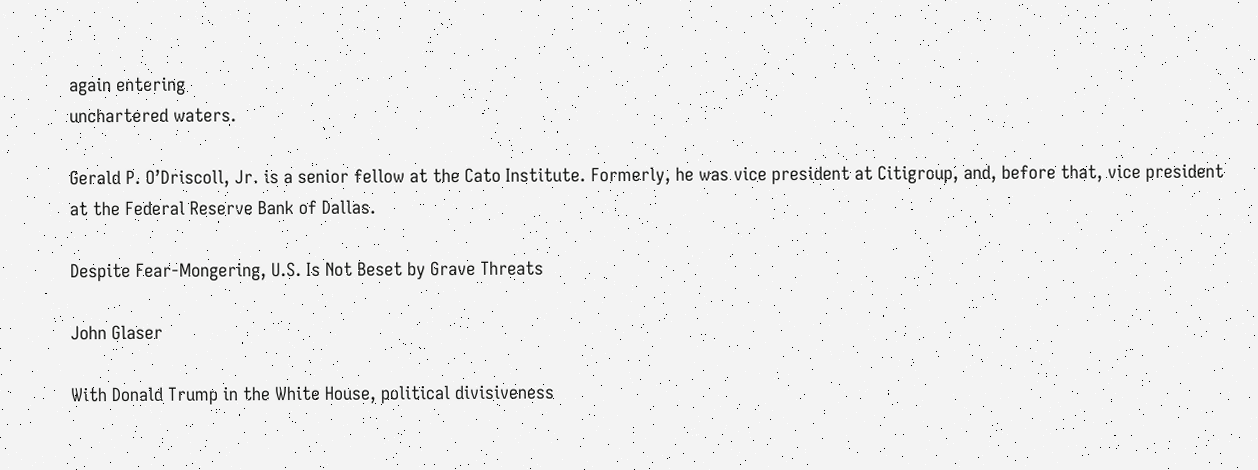again entering
unchartered waters.

Gerald P. O’Driscoll, Jr. is a senior fellow at the Cato Institute. Formerly, he was vice president at Citigroup, and, before that, vice president at the Federal Reserve Bank of Dallas.

Despite Fear-Mongering, U.S. Is Not Beset by Grave Threats

John Glaser

With Donald Trump in the White House, political divisiveness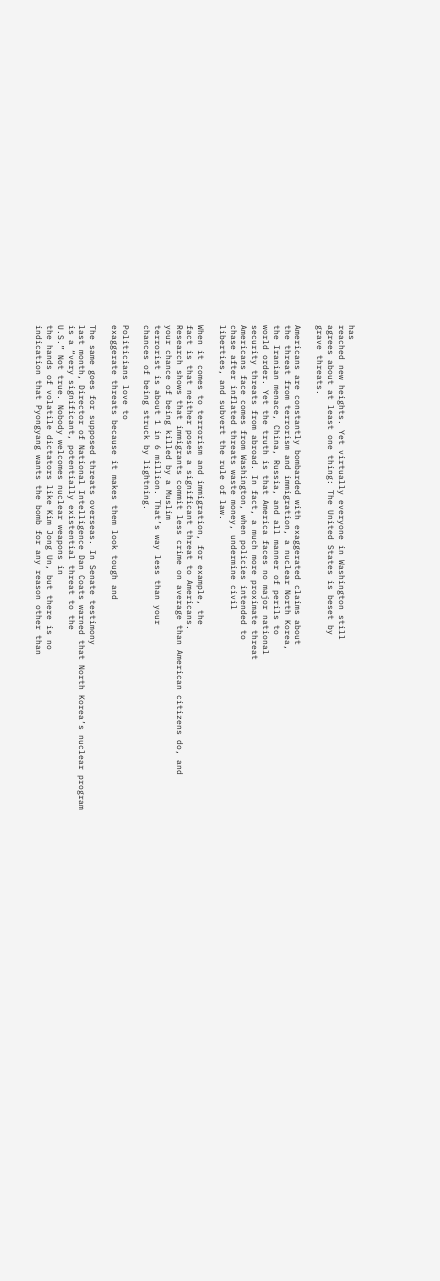has
reached new heights. Yet virtually everyone in Washington still
agrees about at least one thing: The United States is beset by
grave threats.

Americans are constantly bombarded with exaggerated claims about
the threat from terrorism and immigration, a nuclear North Korea,
the Iranian menace, China, Russia, and all manner of perils to
world order. Yet the truth is that America faces no major national
security threats from abroad. In fact, a much more proximate threat
Americans face comes from Washington, when policies intended to
chase after inflated threats waste money, undermine civil
liberties, and subvert the rule of law.

When it comes to terrorism and immigration, for example, the
fact is that neither poses a significant threat to Americans.
Research shows that immigrants commit less crime on average than American citizens do, and
your chance of being killed by a Muslim
terrorist is about 1 in 6 million. That’s way less than your
chances of being struck by lightning.

Politicians love to
exaggerate threats because it makes them look tough and

The same goes for supposed threats overseas. In Senate testimony
last month, Director of National Intelligence Dan Coats warned that North Korea’s nuclear program
is a “very significant, potentially existential threat to the
U.S.” Not true. Nobody welcomes nuclear weapons in
the hands of volatile dictators like Kim Jong Un, but there is no
indication that Pyongyang wants the bomb for any reason other than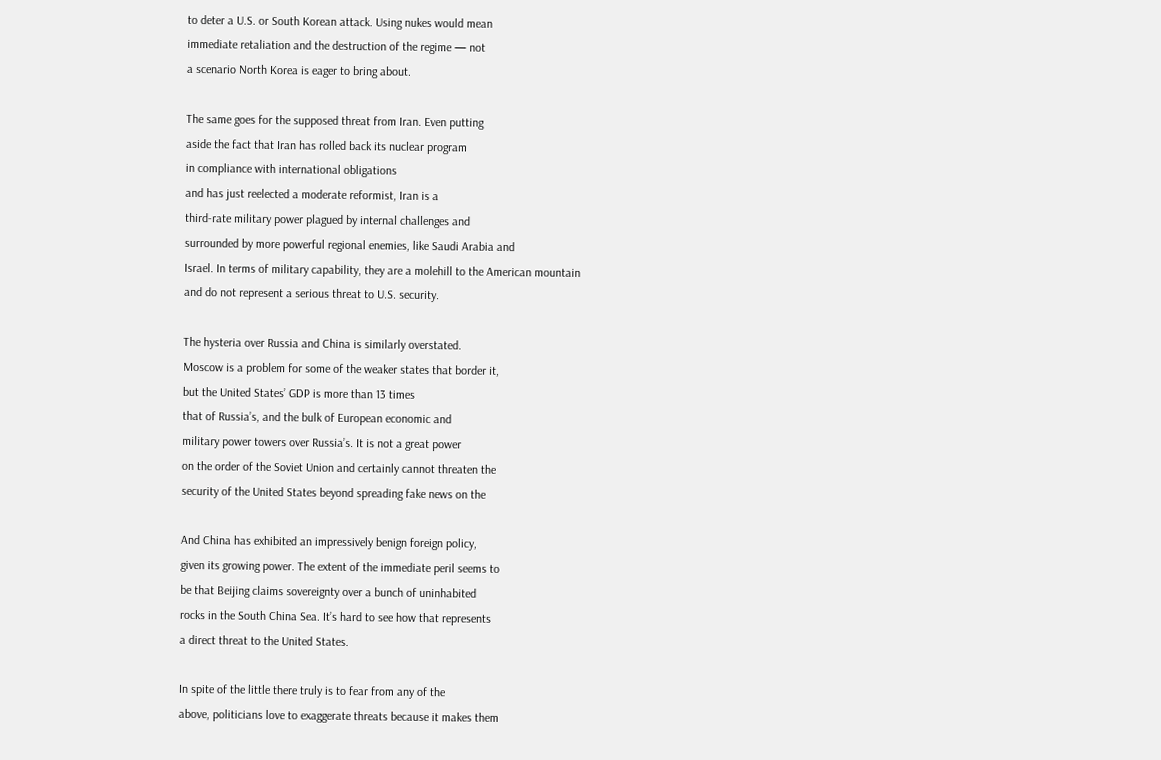to deter a U.S. or South Korean attack. Using nukes would mean
immediate retaliation and the destruction of the regime — not
a scenario North Korea is eager to bring about.

The same goes for the supposed threat from Iran. Even putting
aside the fact that Iran has rolled back its nuclear program
in compliance with international obligations
and has just reelected a moderate reformist, Iran is a
third-rate military power plagued by internal challenges and
surrounded by more powerful regional enemies, like Saudi Arabia and
Israel. In terms of military capability, they are a molehill to the American mountain
and do not represent a serious threat to U.S. security.

The hysteria over Russia and China is similarly overstated.
Moscow is a problem for some of the weaker states that border it,
but the United States’ GDP is more than 13 times
that of Russia’s, and the bulk of European economic and
military power towers over Russia’s. It is not a great power
on the order of the Soviet Union and certainly cannot threaten the
security of the United States beyond spreading fake news on the

And China has exhibited an impressively benign foreign policy,
given its growing power. The extent of the immediate peril seems to
be that Beijing claims sovereignty over a bunch of uninhabited
rocks in the South China Sea. It’s hard to see how that represents
a direct threat to the United States.

In spite of the little there truly is to fear from any of the
above, politicians love to exaggerate threats because it makes them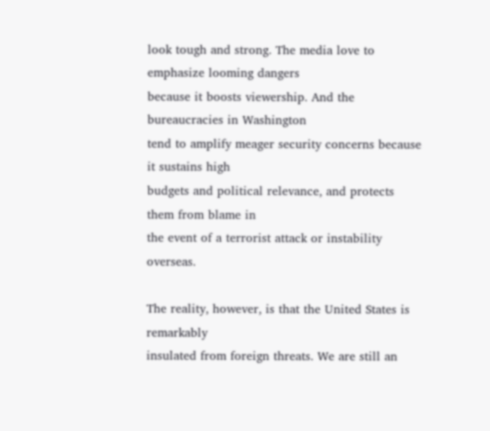look tough and strong. The media love to emphasize looming dangers
because it boosts viewership. And the bureaucracies in Washington
tend to amplify meager security concerns because it sustains high
budgets and political relevance, and protects them from blame in
the event of a terrorist attack or instability overseas.

The reality, however, is that the United States is remarkably
insulated from foreign threats. We are still an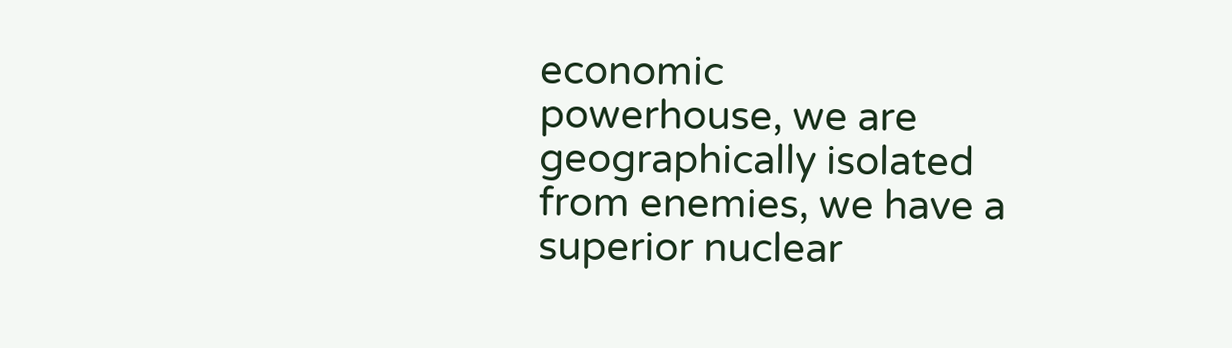economic
powerhouse, we are geographically isolated from enemies, we have a
superior nuclear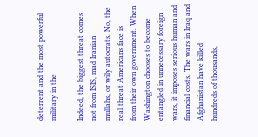deterrent and the most powerful military in the

Indeed, the biggest threat comes not from ISIS, mad Iranian
mullahs, or wily autocrats. No, the real threat Americans face is
from their own government. When Washington chooses to become
entangled in unnecessary foreign wars, it imposes serious human and
financial costs. The wars in Iraq and Afghanistan have killed
hundreds of thousands,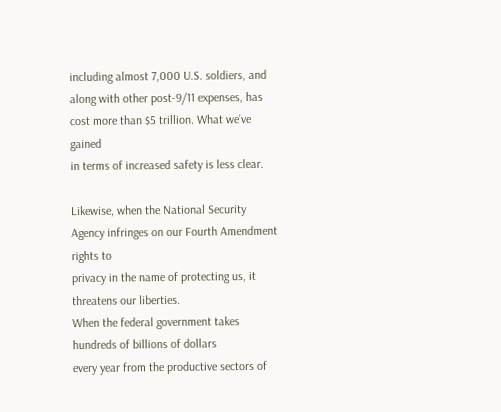including almost 7,000 U.S. soldiers, and
along with other post-9/11 expenses, has cost more than $5 trillion. What we’ve gained
in terms of increased safety is less clear.

Likewise, when the National Security Agency infringes on our Fourth Amendment rights to
privacy in the name of protecting us, it threatens our liberties.
When the federal government takes hundreds of billions of dollars
every year from the productive sectors of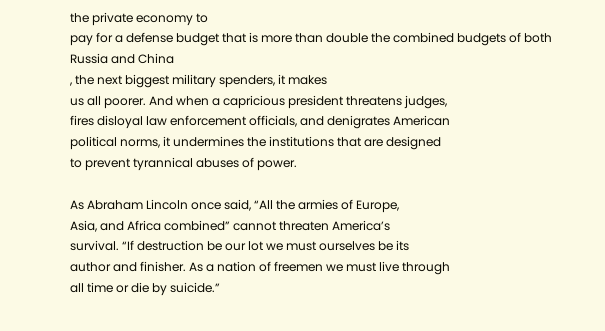the private economy to
pay for a defense budget that is more than double the combined budgets of both
Russia and China
, the next biggest military spenders, it makes
us all poorer. And when a capricious president threatens judges,
fires disloyal law enforcement officials, and denigrates American
political norms, it undermines the institutions that are designed
to prevent tyrannical abuses of power.

As Abraham Lincoln once said, “All the armies of Europe,
Asia, and Africa combined” cannot threaten America’s
survival. “If destruction be our lot we must ourselves be its
author and finisher. As a nation of freemen we must live through
all time or die by suicide.”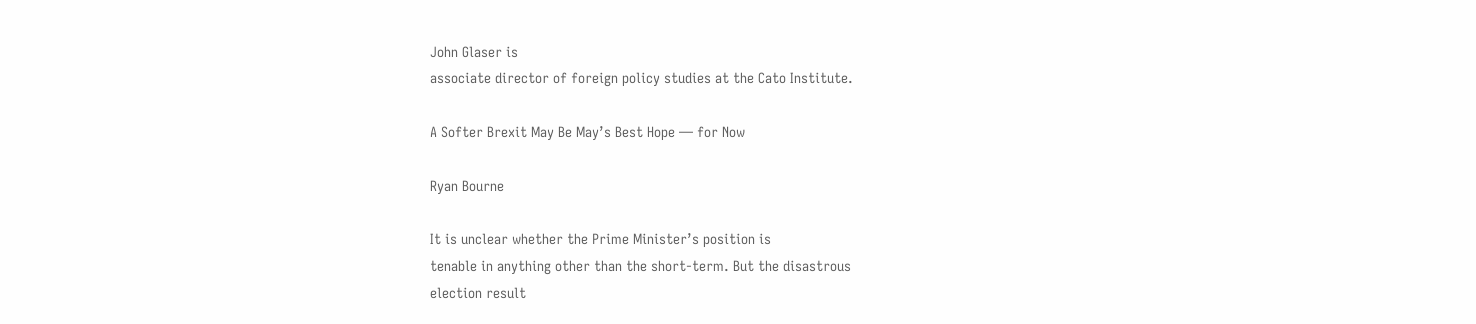John Glaser is
associate director of foreign policy studies at the Cato Institute.

A Softer Brexit May Be May’s Best Hope — for Now

Ryan Bourne

It is unclear whether the Prime Minister’s position is
tenable in anything other than the short-term. But the disastrous
election result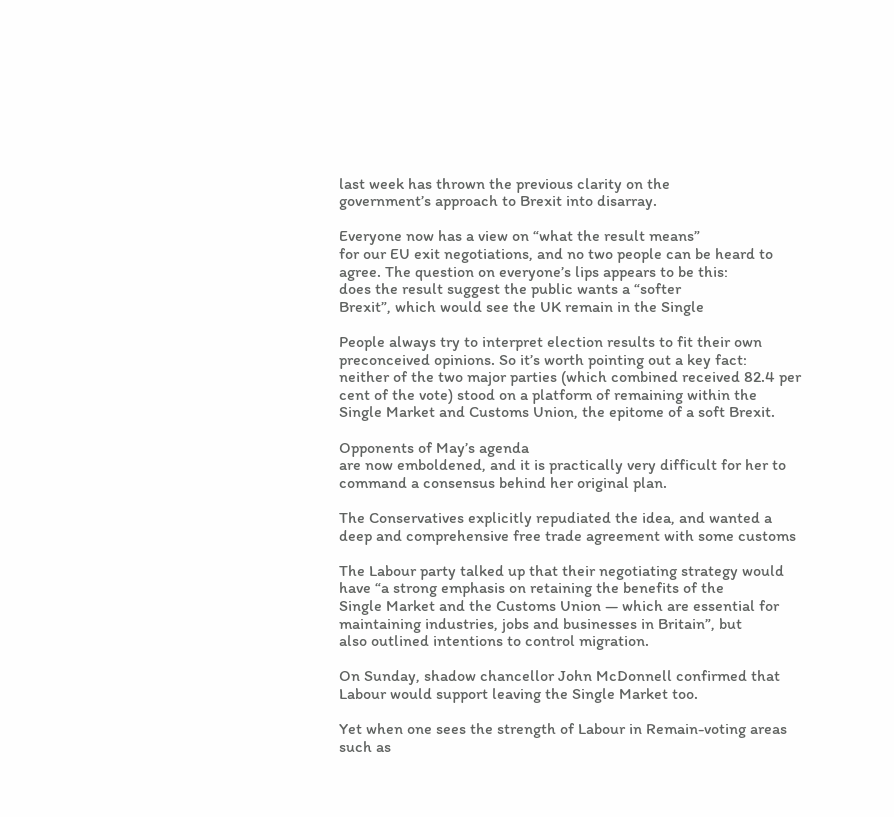last week has thrown the previous clarity on the
government’s approach to Brexit into disarray.

Everyone now has a view on “what the result means”
for our EU exit negotiations, and no two people can be heard to
agree. The question on everyone’s lips appears to be this:
does the result suggest the public wants a “softer
Brexit”, which would see the UK remain in the Single

People always try to interpret election results to fit their own
preconceived opinions. So it’s worth pointing out a key fact:
neither of the two major parties (which combined received 82.4 per
cent of the vote) stood on a platform of remaining within the
Single Market and Customs Union, the epitome of a soft Brexit.

Opponents of May’s agenda
are now emboldened, and it is practically very difficult for her to
command a consensus behind her original plan.

The Conservatives explicitly repudiated the idea, and wanted a
deep and comprehensive free trade agreement with some customs

The Labour party talked up that their negotiating strategy would
have “a strong emphasis on retaining the benefits of the
Single Market and the Customs Union — which are essential for
maintaining industries, jobs and businesses in Britain”, but
also outlined intentions to control migration.

On Sunday, shadow chancellor John McDonnell confirmed that
Labour would support leaving the Single Market too.

Yet when one sees the strength of Labour in Remain-voting areas
such as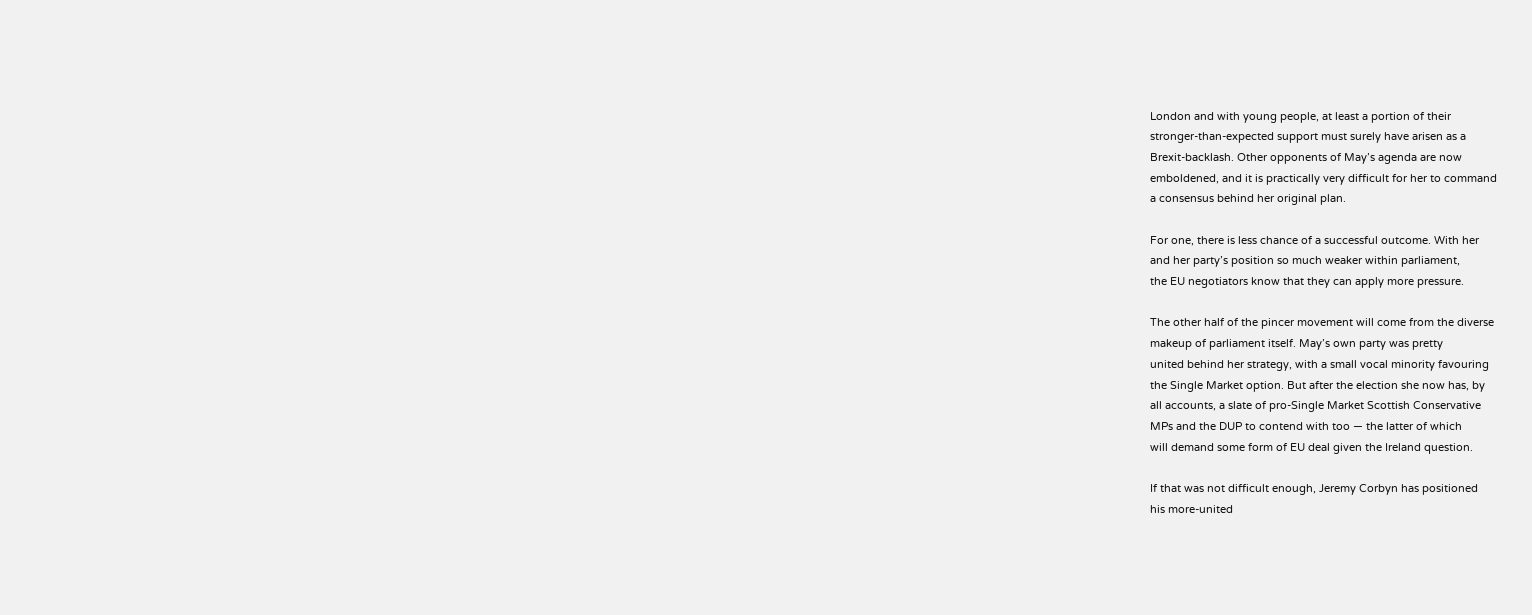London and with young people, at least a portion of their
stronger-than-expected support must surely have arisen as a
Brexit-backlash. Other opponents of May’s agenda are now
emboldened, and it is practically very difficult for her to command
a consensus behind her original plan.

For one, there is less chance of a successful outcome. With her
and her party’s position so much weaker within parliament,
the EU negotiators know that they can apply more pressure.

The other half of the pincer movement will come from the diverse
makeup of parliament itself. May’s own party was pretty
united behind her strategy, with a small vocal minority favouring
the Single Market option. But after the election she now has, by
all accounts, a slate of pro-Single Market Scottish Conservative
MPs and the DUP to contend with too — the latter of which
will demand some form of EU deal given the Ireland question.

If that was not difficult enough, Jeremy Corbyn has positioned
his more-united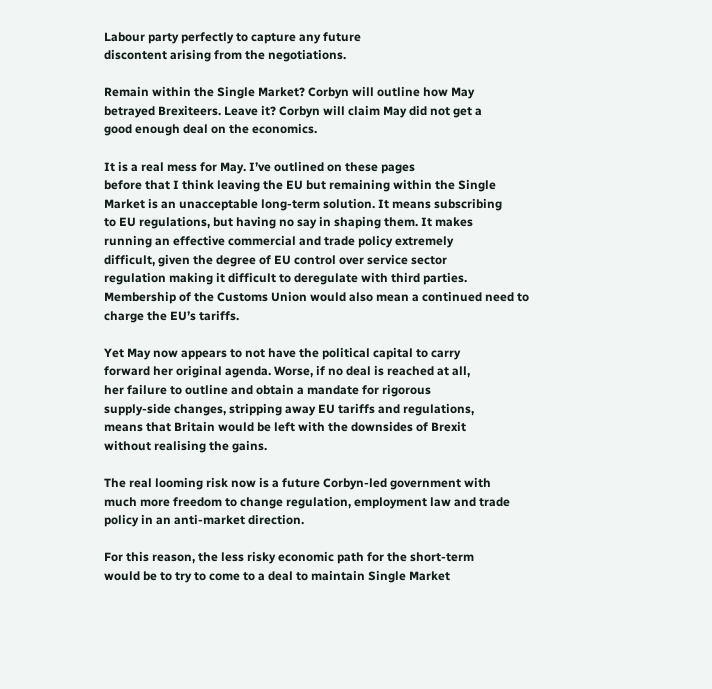Labour party perfectly to capture any future
discontent arising from the negotiations.

Remain within the Single Market? Corbyn will outline how May
betrayed Brexiteers. Leave it? Corbyn will claim May did not get a
good enough deal on the economics.

It is a real mess for May. I’ve outlined on these pages
before that I think leaving the EU but remaining within the Single
Market is an unacceptable long-term solution. It means subscribing
to EU regulations, but having no say in shaping them. It makes
running an effective commercial and trade policy extremely
difficult, given the degree of EU control over service sector
regulation making it difficult to deregulate with third parties.
Membership of the Customs Union would also mean a continued need to
charge the EU’s tariffs.

Yet May now appears to not have the political capital to carry
forward her original agenda. Worse, if no deal is reached at all,
her failure to outline and obtain a mandate for rigorous
supply-side changes, stripping away EU tariffs and regulations,
means that Britain would be left with the downsides of Brexit
without realising the gains.

The real looming risk now is a future Corbyn-led government with
much more freedom to change regulation, employment law and trade
policy in an anti-market direction.

For this reason, the less risky economic path for the short-term
would be to try to come to a deal to maintain Single Market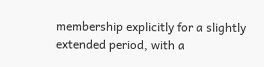membership explicitly for a slightly extended period, with a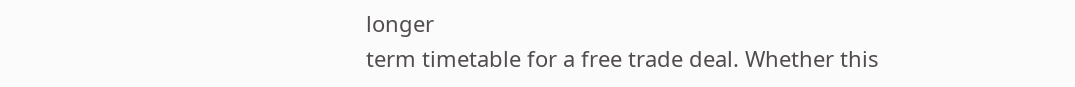longer
term timetable for a free trade deal. Whether this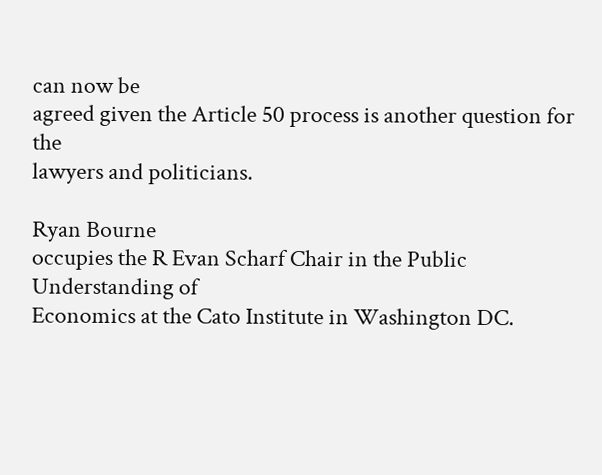can now be
agreed given the Article 50 process is another question for the
lawyers and politicians.

Ryan Bourne
occupies the R Evan Scharf Chair in the Public Understanding of
Economics at the Cato Institute in Washington DC.